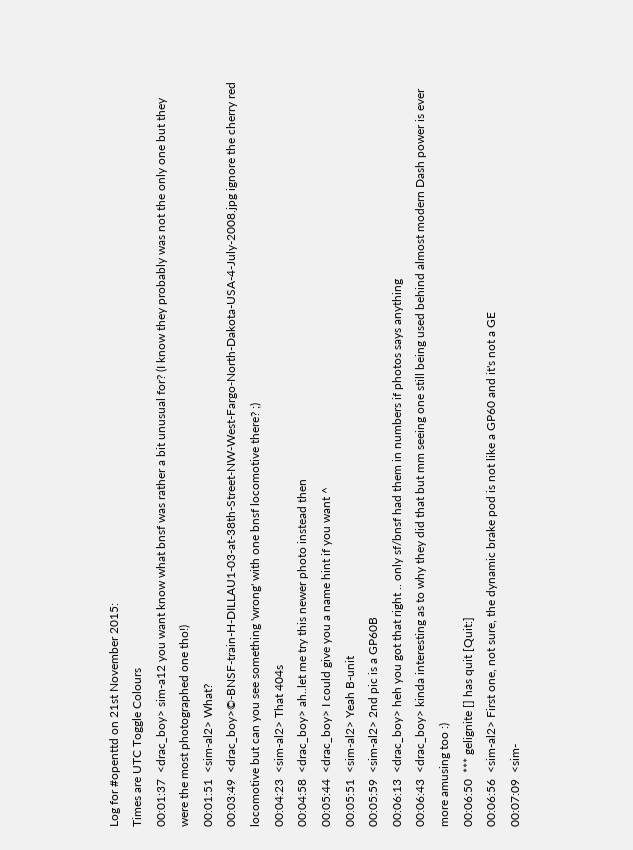Log for #openttd on 21st November 2015:
Times are UTC Toggle Colours
00:01:37  <drac_boy> sim-a12 you want know what bnsf was rather a bit unusual for? (I know they probably was not the only one but they were the most photographed one tho!)
00:01:51  <sim-al2> What?
00:03:49  <drac_boy>©-BNSF-train-H-DILLAU1-03-at-38th-Street-NW-West-Fargo-North-Dakota-USA-4-July-2008.jpg ignore the cherry red locomotive but can you see something 'wrong' with one bnsf locomotive there? ;)
00:04:23  <sim-al2> That 404s
00:04:58  <drac_boy> ah..let me try this newer photo instead then
00:05:44  <drac_boy> I could give you a name hint if you want ^
00:05:51  <sim-al2> Yeah B-unit
00:05:59  <sim-al2> 2nd pic is a GP60B
00:06:13  <drac_boy> heh you got that right .. only sf/bnsf had them in numbers if photos says anything
00:06:43  <drac_boy> kinda interesting as to why they did that but mm seeing one still being used behind almost modern Dash power is ever more amusing too :)
00:06:50  *** gelignite [] has quit [Quit:]
00:06:56  <sim-al2> First one, not sure, the dynamic brake pod is not like a GP60 and it's not a GE
00:07:09  <sim-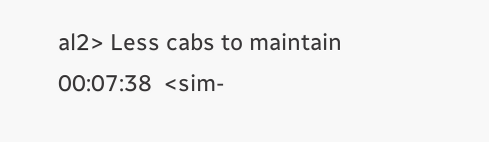al2> Less cabs to maintain
00:07:38  <sim-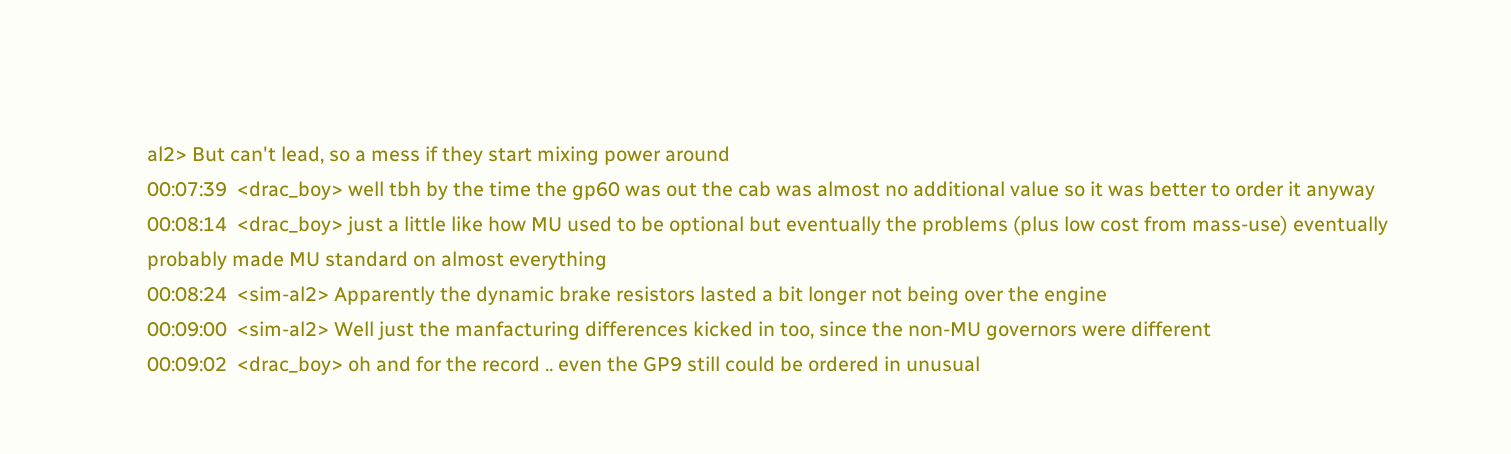al2> But can't lead, so a mess if they start mixing power around
00:07:39  <drac_boy> well tbh by the time the gp60 was out the cab was almost no additional value so it was better to order it anyway
00:08:14  <drac_boy> just a little like how MU used to be optional but eventually the problems (plus low cost from mass-use) eventually probably made MU standard on almost everything
00:08:24  <sim-al2> Apparently the dynamic brake resistors lasted a bit longer not being over the engine
00:09:00  <sim-al2> Well just the manfacturing differences kicked in too, since the non-MU governors were different
00:09:02  <drac_boy> oh and for the record .. even the GP9 still could be ordered in unusual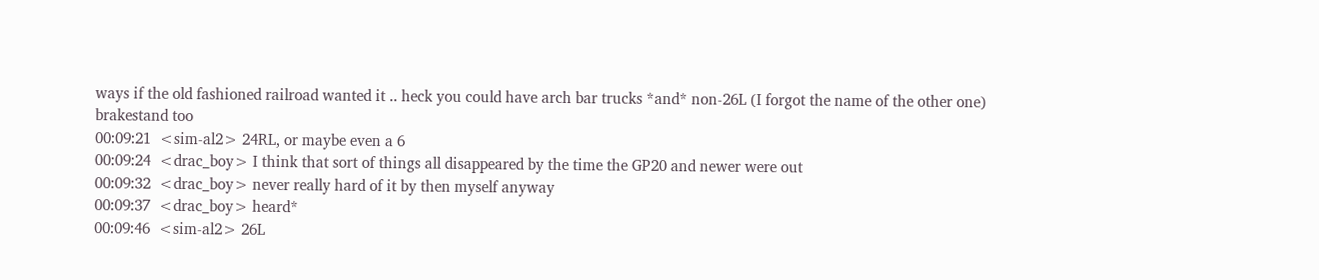ways if the old fashioned railroad wanted it .. heck you could have arch bar trucks *and* non-26L (I forgot the name of the other one) brakestand too
00:09:21  <sim-al2> 24RL, or maybe even a 6
00:09:24  <drac_boy> I think that sort of things all disappeared by the time the GP20 and newer were out
00:09:32  <drac_boy> never really hard of it by then myself anyway
00:09:37  <drac_boy> heard*
00:09:46  <sim-al2> 26L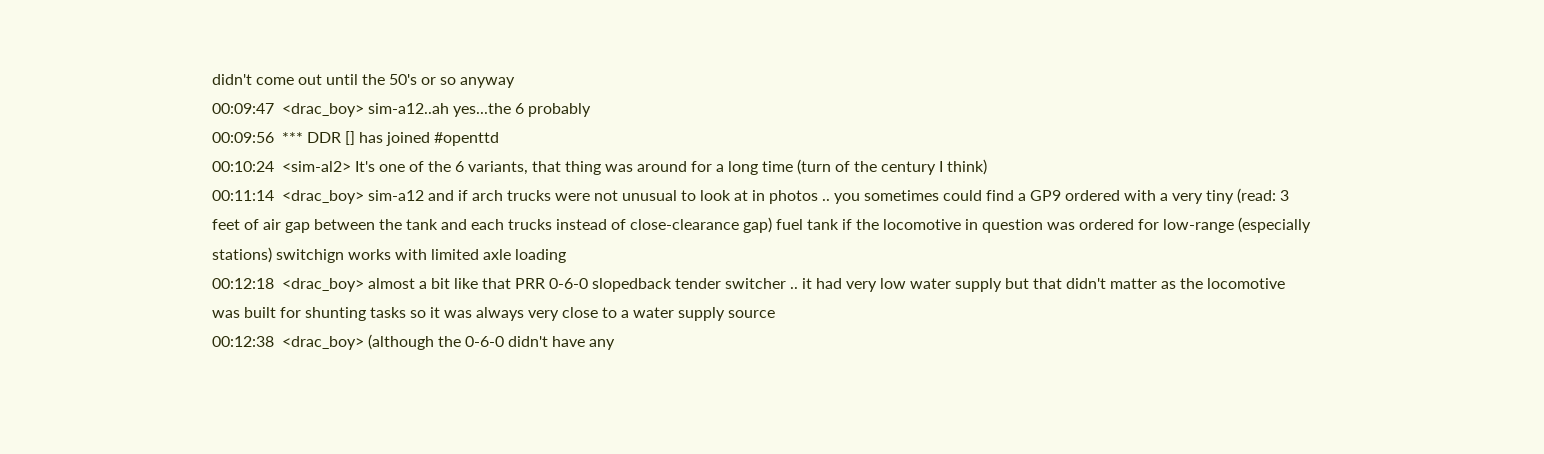didn't come out until the 50's or so anyway
00:09:47  <drac_boy> sim-a12..ah yes...the 6 probably
00:09:56  *** DDR [] has joined #openttd
00:10:24  <sim-al2> It's one of the 6 variants, that thing was around for a long time (turn of the century I think)
00:11:14  <drac_boy> sim-a12 and if arch trucks were not unusual to look at in photos .. you sometimes could find a GP9 ordered with a very tiny (read: 3 feet of air gap between the tank and each trucks instead of close-clearance gap) fuel tank if the locomotive in question was ordered for low-range (especially stations) switchign works with limited axle loading
00:12:18  <drac_boy> almost a bit like that PRR 0-6-0 slopedback tender switcher .. it had very low water supply but that didn't matter as the locomotive was built for shunting tasks so it was always very close to a water supply source
00:12:38  <drac_boy> (although the 0-6-0 didn't have any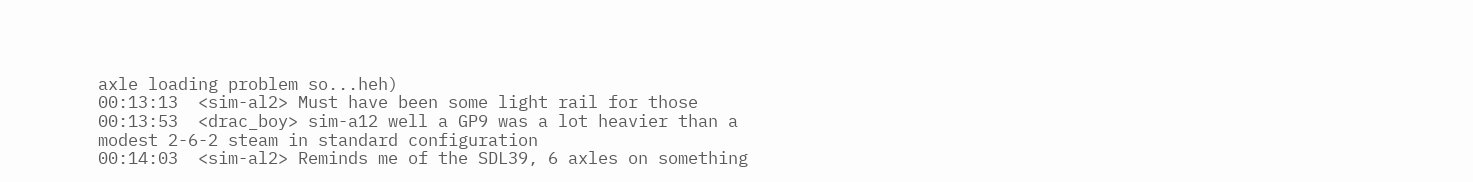axle loading problem so...heh)
00:13:13  <sim-al2> Must have been some light rail for those
00:13:53  <drac_boy> sim-a12 well a GP9 was a lot heavier than a modest 2-6-2 steam in standard configuration
00:14:03  <sim-al2> Reminds me of the SDL39, 6 axles on something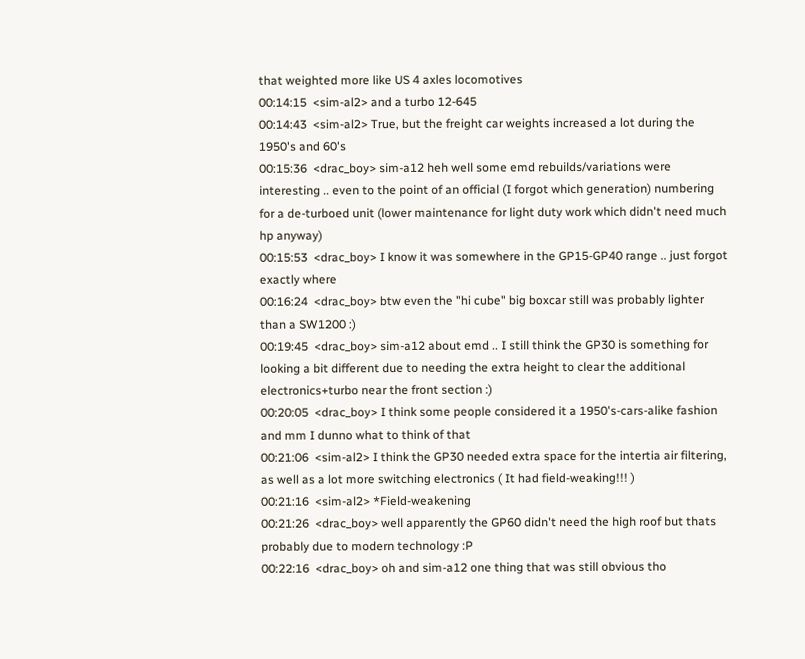that weighted more like US 4 axles locomotives
00:14:15  <sim-al2> and a turbo 12-645
00:14:43  <sim-al2> True, but the freight car weights increased a lot during the 1950's and 60's
00:15:36  <drac_boy> sim-a12 heh well some emd rebuilds/variations were interesting .. even to the point of an official (I forgot which generation) numbering for a de-turboed unit (lower maintenance for light duty work which didn't need much hp anyway)
00:15:53  <drac_boy> I know it was somewhere in the GP15-GP40 range .. just forgot exactly where
00:16:24  <drac_boy> btw even the "hi cube" big boxcar still was probably lighter than a SW1200 :)
00:19:45  <drac_boy> sim-a12 about emd .. I still think the GP30 is something for looking a bit different due to needing the extra height to clear the additional electronics+turbo near the front section :)
00:20:05  <drac_boy> I think some people considered it a 1950's-cars-alike fashion and mm I dunno what to think of that
00:21:06  <sim-al2> I think the GP30 needed extra space for the intertia air filtering, as well as a lot more switching electronics ( It had field-weaking!!! )
00:21:16  <sim-al2> *Field-weakening
00:21:26  <drac_boy> well apparently the GP60 didn't need the high roof but thats probably due to modern technology :P
00:22:16  <drac_boy> oh and sim-a12 one thing that was still obvious tho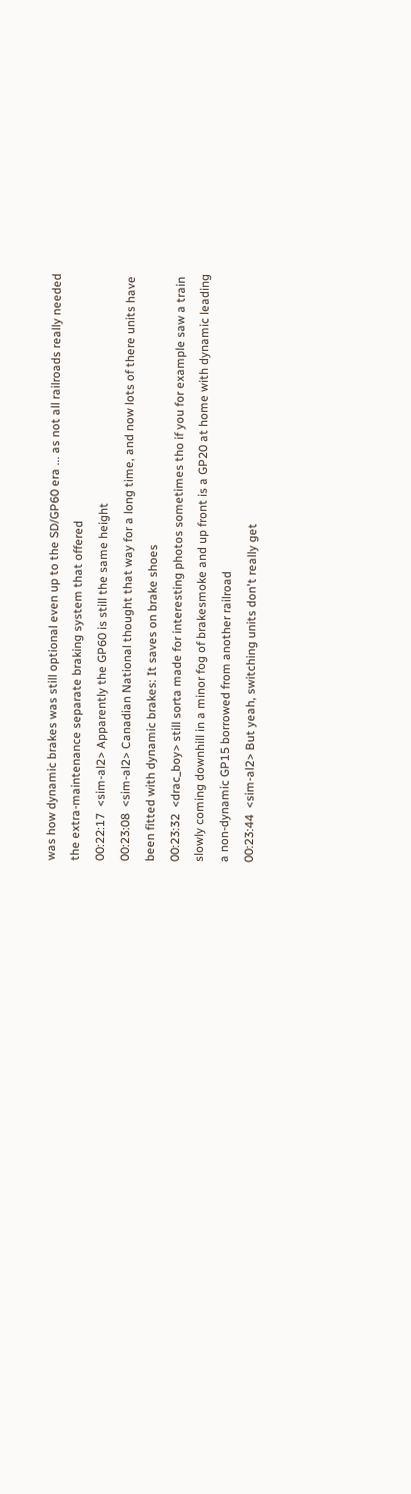was how dynamic brakes was still optional even up to the SD/GP60 era ... as not all railroads really needed the extra-maintenance separate braking system that offered
00:22:17  <sim-al2> Apparently the GP60 is still the same height
00:23:08  <sim-al2> Canadian National thought that way for a long time, and now lots of there units have been fitted with dynamic brakes: It saves on brake shoes
00:23:32  <drac_boy> still sorta made for interesting photos sometimes tho if you for example saw a train slowly coming downhill in a minor fog of brakesmoke and up front is a GP20 at home with dynamic leading a non-dynamic GP15 borrowed from another railroad
00:23:44  <sim-al2> But yeah, switching units don't really get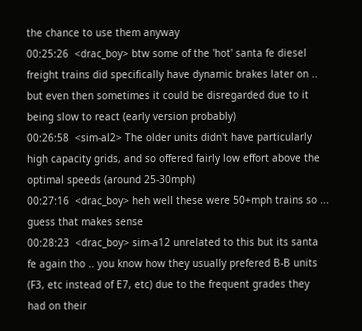the chance to use them anyway
00:25:26  <drac_boy> btw some of the 'hot' santa fe diesel freight trains did specifically have dynamic brakes later on .. but even then sometimes it could be disregarded due to it being slow to react (early version probably)
00:26:58  <sim-al2> The older units didn't have particularly high capacity grids, and so offered fairly low effort above the optimal speeds (around 25-30mph)
00:27:16  <drac_boy> heh well these were 50+mph trains so ... guess that makes sense
00:28:23  <drac_boy> sim-a12 unrelated to this but its santa fe again tho .. you know how they usually prefered B-B units (F3, etc instead of E7, etc) due to the frequent grades they had on their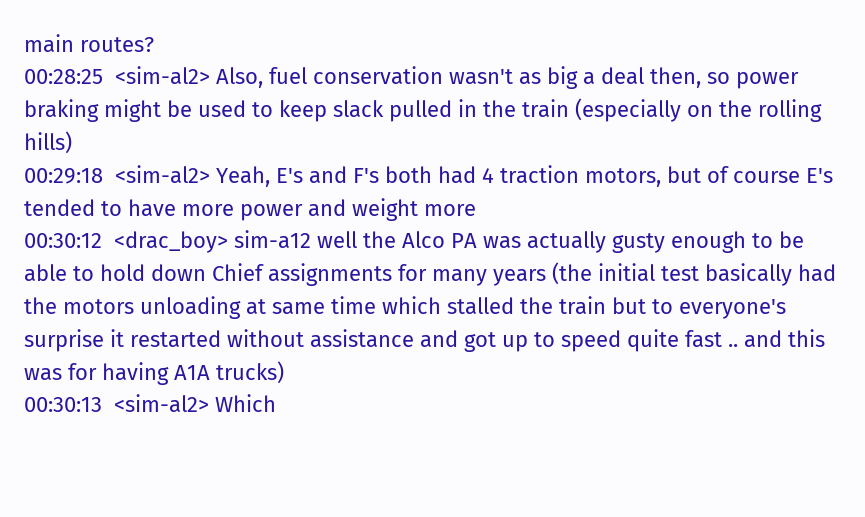main routes?
00:28:25  <sim-al2> Also, fuel conservation wasn't as big a deal then, so power braking might be used to keep slack pulled in the train (especially on the rolling hills)
00:29:18  <sim-al2> Yeah, E's and F's both had 4 traction motors, but of course E's tended to have more power and weight more
00:30:12  <drac_boy> sim-a12 well the Alco PA was actually gusty enough to be able to hold down Chief assignments for many years (the initial test basically had the motors unloading at same time which stalled the train but to everyone's surprise it restarted without assistance and got up to speed quite fast .. and this was for having A1A trucks)
00:30:13  <sim-al2> Which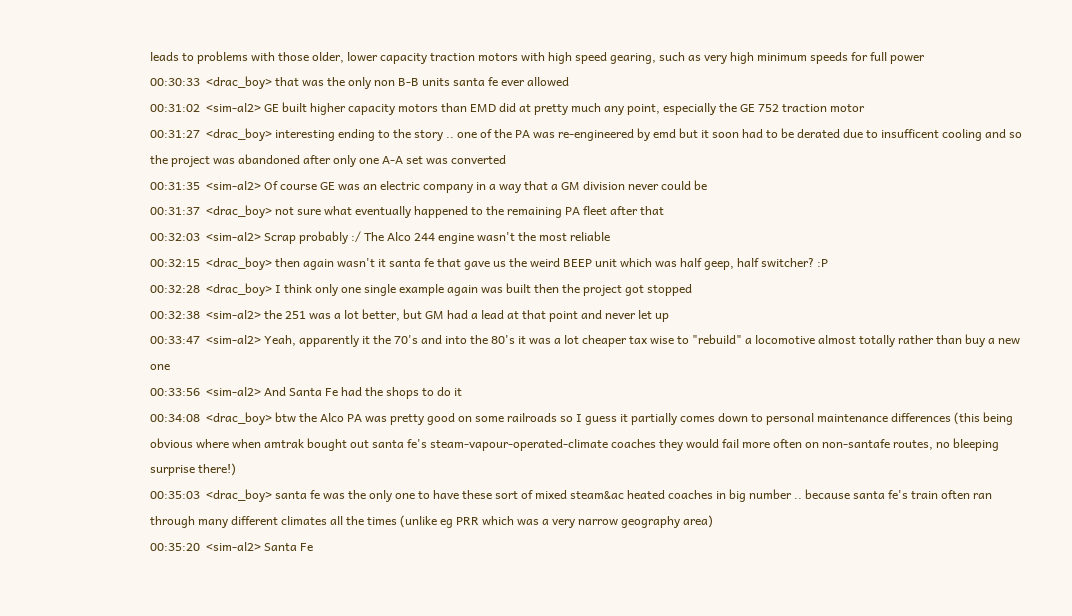leads to problems with those older, lower capacity traction motors with high speed gearing, such as very high minimum speeds for full power
00:30:33  <drac_boy> that was the only non B-B units santa fe ever allowed
00:31:02  <sim-al2> GE built higher capacity motors than EMD did at pretty much any point, especially the GE 752 traction motor
00:31:27  <drac_boy> interesting ending to the story .. one of the PA was re-engineered by emd but it soon had to be derated due to insufficent cooling and so the project was abandoned after only one A-A set was converted
00:31:35  <sim-al2> Of course GE was an electric company in a way that a GM division never could be
00:31:37  <drac_boy> not sure what eventually happened to the remaining PA fleet after that
00:32:03  <sim-al2> Scrap probably :/ The Alco 244 engine wasn't the most reliable
00:32:15  <drac_boy> then again wasn't it santa fe that gave us the weird BEEP unit which was half geep, half switcher? :P
00:32:28  <drac_boy> I think only one single example again was built then the project got stopped
00:32:38  <sim-al2> the 251 was a lot better, but GM had a lead at that point and never let up
00:33:47  <sim-al2> Yeah, apparently it the 70's and into the 80's it was a lot cheaper tax wise to "rebuild" a locomotive almost totally rather than buy a new one
00:33:56  <sim-al2> And Santa Fe had the shops to do it
00:34:08  <drac_boy> btw the Alco PA was pretty good on some railroads so I guess it partially comes down to personal maintenance differences (this being obvious where when amtrak bought out santa fe's steam-vapour-operated-climate coaches they would fail more often on non-santafe routes, no bleeping surprise there!)
00:35:03  <drac_boy> santa fe was the only one to have these sort of mixed steam&ac heated coaches in big number .. because santa fe's train often ran through many different climates all the times (unlike eg PRR which was a very narrow geography area)
00:35:20  <sim-al2> Santa Fe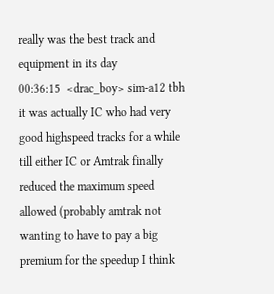really was the best track and equipment in its day
00:36:15  <drac_boy> sim-a12 tbh it was actually IC who had very good highspeed tracks for a while till either IC or Amtrak finally reduced the maximum speed allowed (probably amtrak not wanting to have to pay a big premium for the speedup I think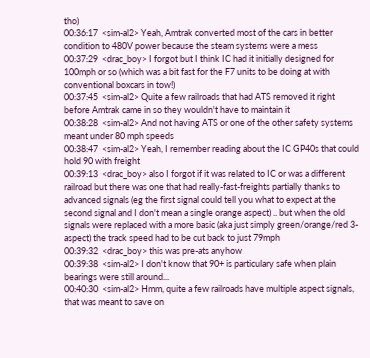tho)
00:36:17  <sim-al2> Yeah, Amtrak converted most of the cars in better condition to 480V power because the steam systems were a mess
00:37:29  <drac_boy> I forgot but I think IC had it initially designed for 100mph or so (which was a bit fast for the F7 units to be doing at with conventional boxcars in tow!)
00:37:45  <sim-al2> Quite a few railroads that had ATS removed it right before Amtrak came in so they wouldn't have to maintain it
00:38:28  <sim-al2> And not having ATS or one of the other safety systems meant under 80 mph speeds
00:38:47  <sim-al2> Yeah, I remember reading about the IC GP40s that could hold 90 with freight
00:39:13  <drac_boy> also I forgot if it was related to IC or was a different railroad but there was one that had really-fast-freights partially thanks to advanced signals (eg the first signal could tell you what to expect at the second signal and I don't mean a single orange aspect) .. but when the old signals were replaced with a more basic (aka just simply green/orange/red 3-aspect) the track speed had to be cut back to just 79mph
00:39:32  <drac_boy> this was pre-ats anyhow
00:39:38  <sim-al2> I don't know that 90+ is particulary safe when plain bearings were still around...
00:40:30  <sim-al2> Hmm, quite a few railroads have multiple aspect signals, that was meant to save on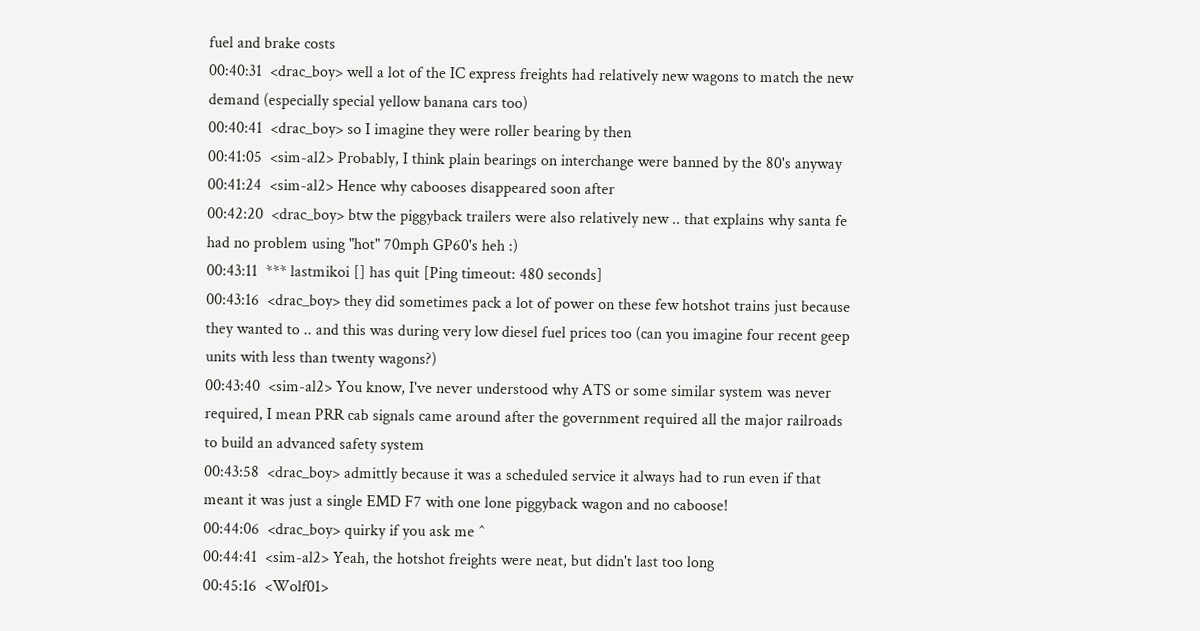fuel and brake costs
00:40:31  <drac_boy> well a lot of the IC express freights had relatively new wagons to match the new demand (especially special yellow banana cars too)
00:40:41  <drac_boy> so I imagine they were roller bearing by then
00:41:05  <sim-al2> Probably, I think plain bearings on interchange were banned by the 80's anyway
00:41:24  <sim-al2> Hence why cabooses disappeared soon after
00:42:20  <drac_boy> btw the piggyback trailers were also relatively new .. that explains why santa fe had no problem using "hot" 70mph GP60's heh :)
00:43:11  *** lastmikoi [] has quit [Ping timeout: 480 seconds]
00:43:16  <drac_boy> they did sometimes pack a lot of power on these few hotshot trains just because they wanted to .. and this was during very low diesel fuel prices too (can you imagine four recent geep units with less than twenty wagons?)
00:43:40  <sim-al2> You know, I've never understood why ATS or some similar system was never required, I mean PRR cab signals came around after the government required all the major railroads to build an advanced safety system
00:43:58  <drac_boy> admittly because it was a scheduled service it always had to run even if that meant it was just a single EMD F7 with one lone piggyback wagon and no caboose!
00:44:06  <drac_boy> quirky if you ask me ^
00:44:41  <sim-al2> Yeah, the hotshot freights were neat, but didn't last too long
00:45:16  <Wolf01>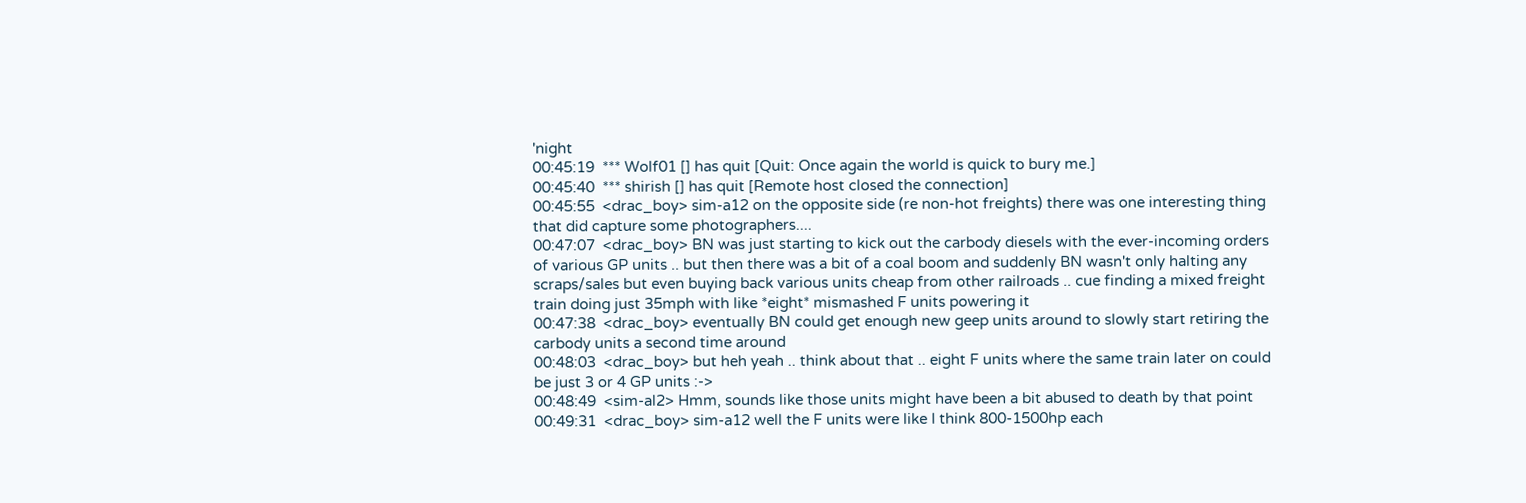'night
00:45:19  *** Wolf01 [] has quit [Quit: Once again the world is quick to bury me.]
00:45:40  *** shirish [] has quit [Remote host closed the connection]
00:45:55  <drac_boy> sim-a12 on the opposite side (re non-hot freights) there was one interesting thing that did capture some photographers....
00:47:07  <drac_boy> BN was just starting to kick out the carbody diesels with the ever-incoming orders of various GP units .. but then there was a bit of a coal boom and suddenly BN wasn't only halting any scraps/sales but even buying back various units cheap from other railroads .. cue finding a mixed freight train doing just 35mph with like *eight* mismashed F units powering it
00:47:38  <drac_boy> eventually BN could get enough new geep units around to slowly start retiring the carbody units a second time around
00:48:03  <drac_boy> but heh yeah .. think about that .. eight F units where the same train later on could be just 3 or 4 GP units :->
00:48:49  <sim-al2> Hmm, sounds like those units might have been a bit abused to death by that point
00:49:31  <drac_boy> sim-a12 well the F units were like I think 800-1500hp each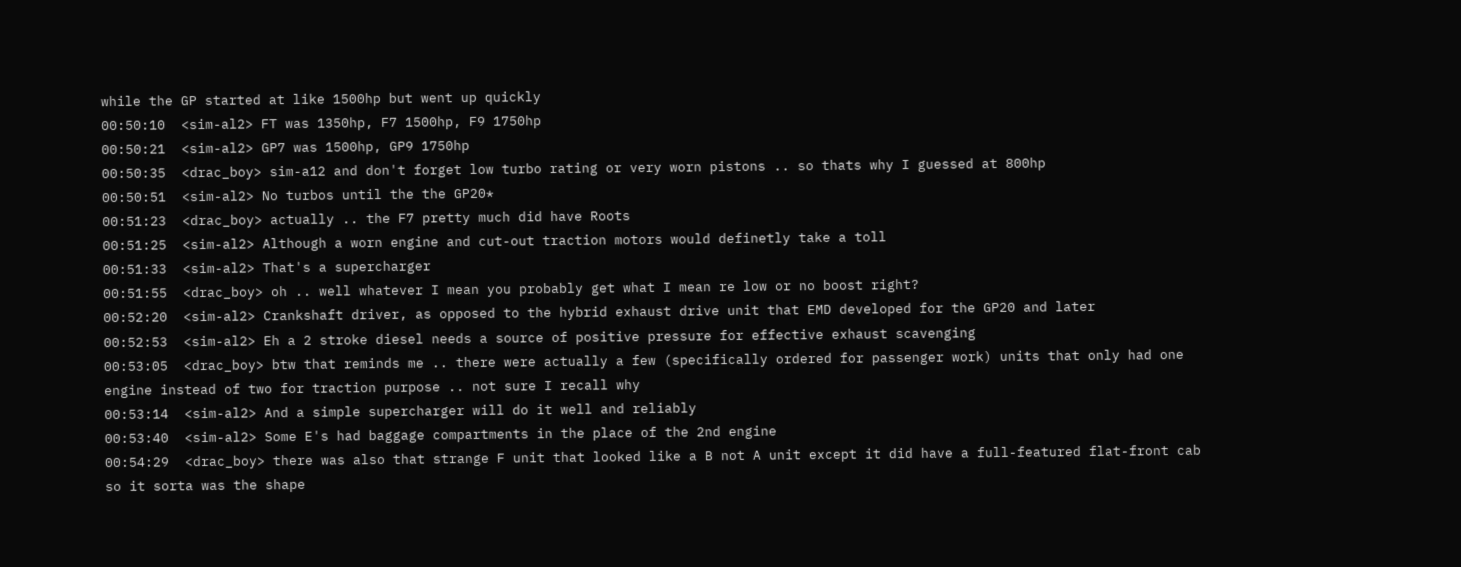while the GP started at like 1500hp but went up quickly
00:50:10  <sim-al2> FT was 1350hp, F7 1500hp, F9 1750hp
00:50:21  <sim-al2> GP7 was 1500hp, GP9 1750hp
00:50:35  <drac_boy> sim-a12 and don't forget low turbo rating or very worn pistons .. so thats why I guessed at 800hp
00:50:51  <sim-al2> No turbos until the the GP20*
00:51:23  <drac_boy> actually .. the F7 pretty much did have Roots
00:51:25  <sim-al2> Although a worn engine and cut-out traction motors would definetly take a toll
00:51:33  <sim-al2> That's a supercharger
00:51:55  <drac_boy> oh .. well whatever I mean you probably get what I mean re low or no boost right?
00:52:20  <sim-al2> Crankshaft driver, as opposed to the hybrid exhaust drive unit that EMD developed for the GP20 and later
00:52:53  <sim-al2> Eh a 2 stroke diesel needs a source of positive pressure for effective exhaust scavenging
00:53:05  <drac_boy> btw that reminds me .. there were actually a few (specifically ordered for passenger work) units that only had one engine instead of two for traction purpose .. not sure I recall why
00:53:14  <sim-al2> And a simple supercharger will do it well and reliably
00:53:40  <sim-al2> Some E's had baggage compartments in the place of the 2nd engine
00:54:29  <drac_boy> there was also that strange F unit that looked like a B not A unit except it did have a full-featured flat-front cab so it sorta was the shape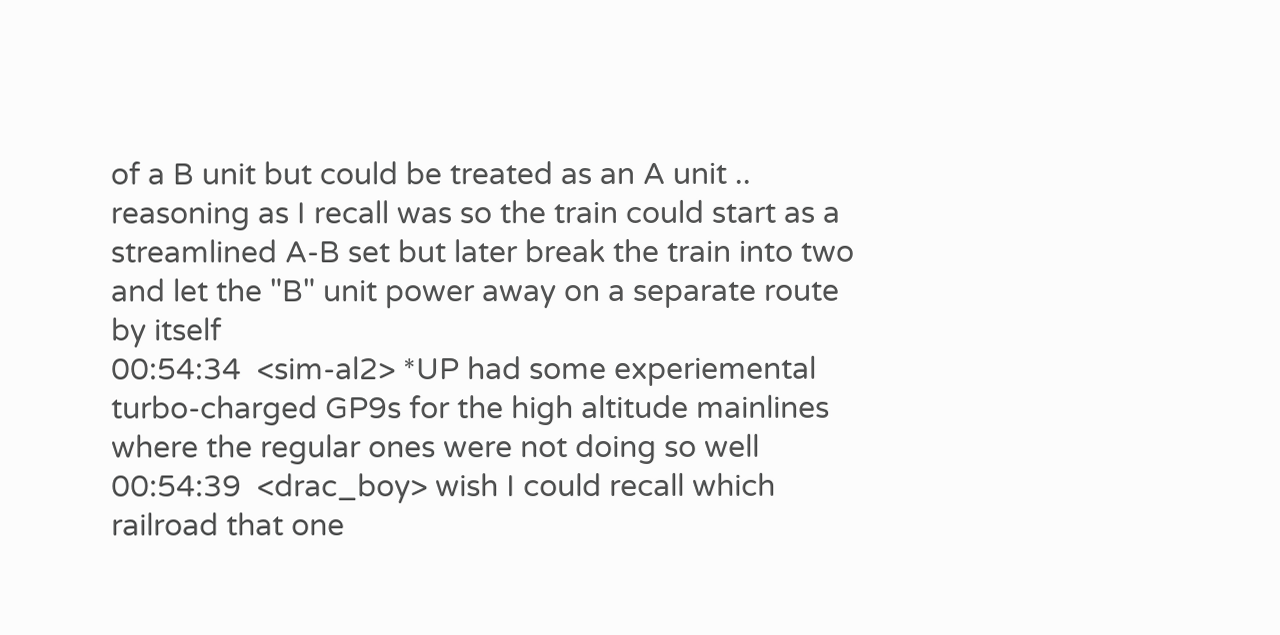of a B unit but could be treated as an A unit .. reasoning as I recall was so the train could start as a streamlined A-B set but later break the train into two and let the "B" unit power away on a separate route by itself
00:54:34  <sim-al2> *UP had some experiemental turbo-charged GP9s for the high altitude mainlines where the regular ones were not doing so well
00:54:39  <drac_boy> wish I could recall which railroad that one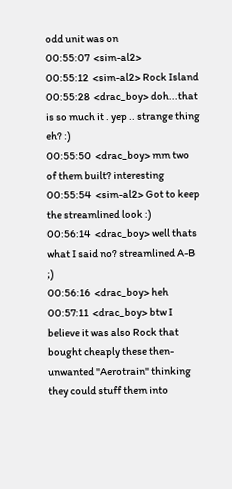odd unit was on
00:55:07  <sim-al2>
00:55:12  <sim-al2> Rock Island
00:55:28  <drac_boy> doh...that is so much it . yep .. strange thing eh? :)
00:55:50  <drac_boy> mm two of them built? interesting
00:55:54  <sim-al2> Got to keep the streamlined look :)
00:56:14  <drac_boy> well thats what I said no? streamlined A-B ;)
00:56:16  <drac_boy> heh
00:57:11  <drac_boy> btw I believe it was also Rock that bought cheaply these then-unwanted "Aerotrain" thinking they could stuff them into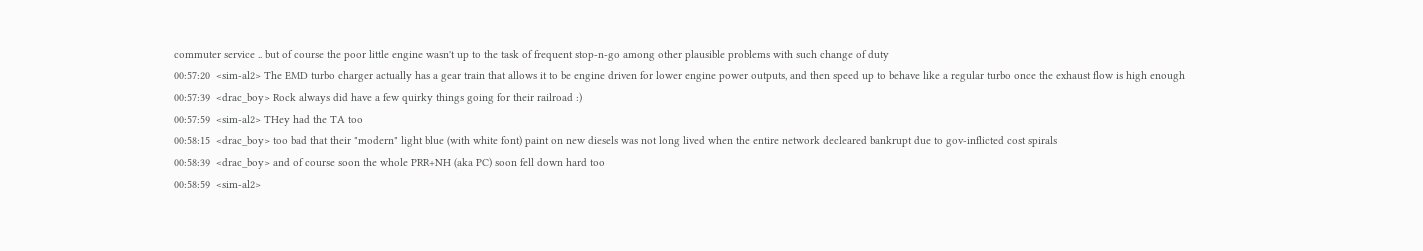commuter service .. but of course the poor little engine wasn't up to the task of frequent stop-n-go among other plausible problems with such change of duty
00:57:20  <sim-al2> The EMD turbo charger actually has a gear train that allows it to be engine driven for lower engine power outputs, and then speed up to behave like a regular turbo once the exhaust flow is high enough
00:57:39  <drac_boy> Rock always did have a few quirky things going for their railroad :)
00:57:59  <sim-al2> THey had the TA too
00:58:15  <drac_boy> too bad that their "modern" light blue (with white font) paint on new diesels was not long lived when the entire network decleared bankrupt due to gov-inflicted cost spirals
00:58:39  <drac_boy> and of course soon the whole PRR+NH (aka PC) soon fell down hard too
00:58:59  <sim-al2>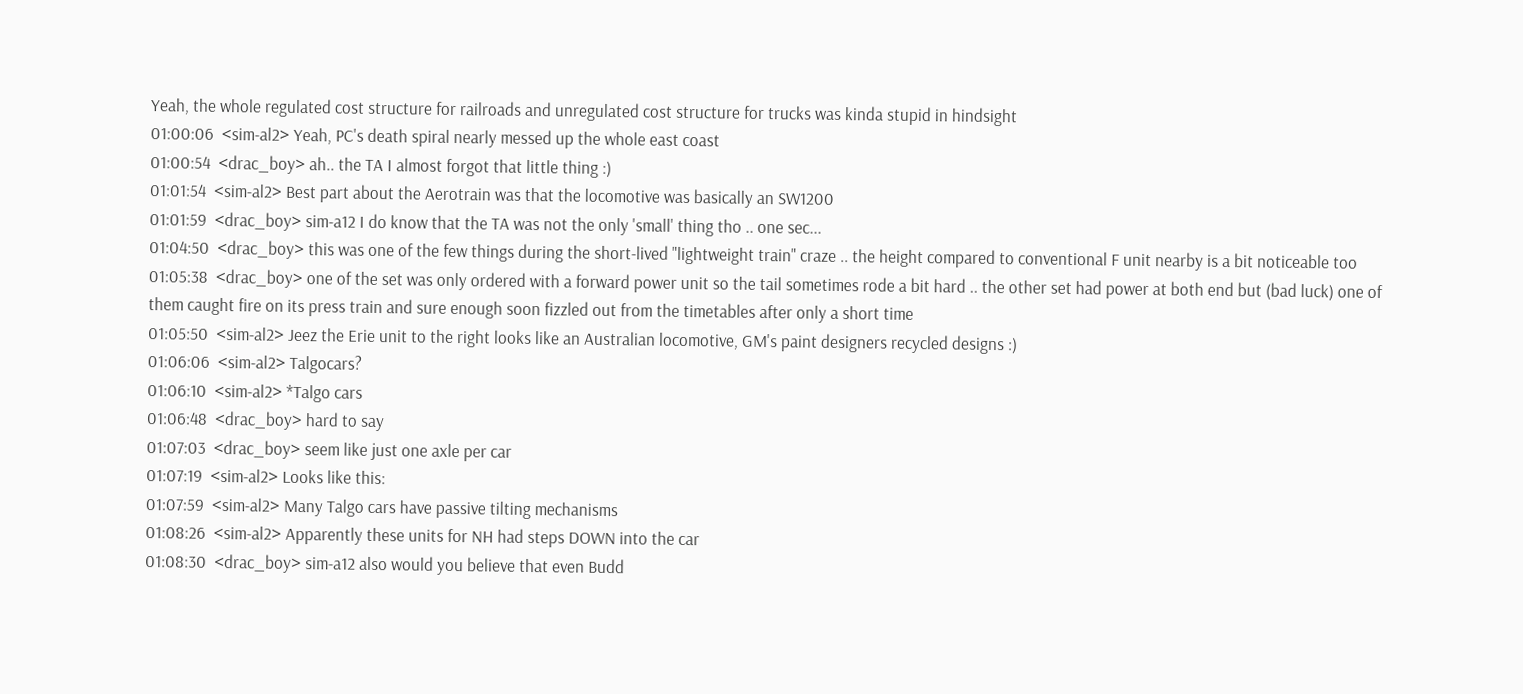Yeah, the whole regulated cost structure for railroads and unregulated cost structure for trucks was kinda stupid in hindsight
01:00:06  <sim-al2> Yeah, PC's death spiral nearly messed up the whole east coast
01:00:54  <drac_boy> ah.. the TA I almost forgot that little thing :)
01:01:54  <sim-al2> Best part about the Aerotrain was that the locomotive was basically an SW1200
01:01:59  <drac_boy> sim-a12 I do know that the TA was not the only 'small' thing tho .. one sec...
01:04:50  <drac_boy> this was one of the few things during the short-lived "lightweight train" craze .. the height compared to conventional F unit nearby is a bit noticeable too
01:05:38  <drac_boy> one of the set was only ordered with a forward power unit so the tail sometimes rode a bit hard .. the other set had power at both end but (bad luck) one of them caught fire on its press train and sure enough soon fizzled out from the timetables after only a short time
01:05:50  <sim-al2> Jeez the Erie unit to the right looks like an Australian locomotive, GM's paint designers recycled designs :)
01:06:06  <sim-al2> Talgocars?
01:06:10  <sim-al2> *Talgo cars
01:06:48  <drac_boy> hard to say
01:07:03  <drac_boy> seem like just one axle per car
01:07:19  <sim-al2> Looks like this:
01:07:59  <sim-al2> Many Talgo cars have passive tilting mechanisms
01:08:26  <sim-al2> Apparently these units for NH had steps DOWN into the car
01:08:30  <drac_boy> sim-a12 also would you believe that even Budd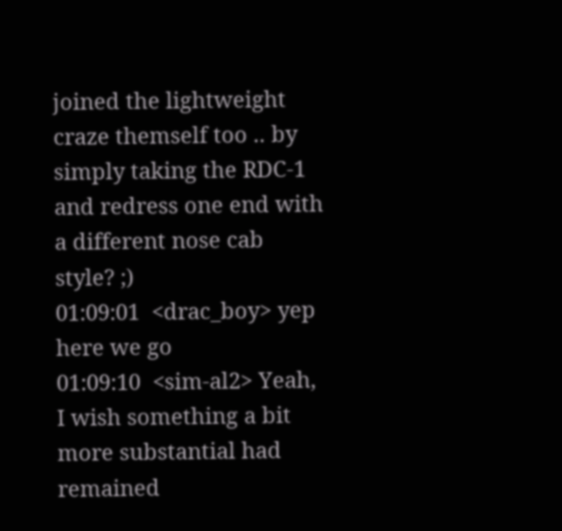joined the lightweight craze themself too .. by simply taking the RDC-1 and redress one end with a different nose cab style? ;)
01:09:01  <drac_boy> yep here we go
01:09:10  <sim-al2> Yeah, I wish something a bit more substantial had remained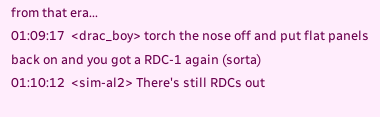from that era...
01:09:17  <drac_boy> torch the nose off and put flat panels back on and you got a RDC-1 again (sorta)
01:10:12  <sim-al2> There's still RDCs out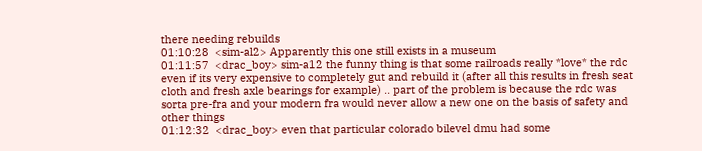there needing rebuilds
01:10:28  <sim-al2> Apparently this one still exists in a museum
01:11:57  <drac_boy> sim-a12 the funny thing is that some railroads really *love* the rdc even if its very expensive to completely gut and rebuild it (after all this results in fresh seat cloth and fresh axle bearings for example) .. part of the problem is because the rdc was sorta pre-fra and your modern fra would never allow a new one on the basis of safety and other things
01:12:32  <drac_boy> even that particular colorado bilevel dmu had some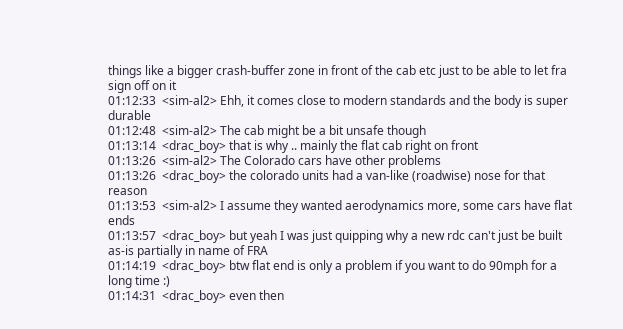things like a bigger crash-buffer zone in front of the cab etc just to be able to let fra sign off on it
01:12:33  <sim-al2> Ehh, it comes close to modern standards and the body is super durable
01:12:48  <sim-al2> The cab might be a bit unsafe though
01:13:14  <drac_boy> that is why .. mainly the flat cab right on front
01:13:26  <sim-al2> The Colorado cars have other problems
01:13:26  <drac_boy> the colorado units had a van-like (roadwise) nose for that reason
01:13:53  <sim-al2> I assume they wanted aerodynamics more, some cars have flat ends
01:13:57  <drac_boy> but yeah I was just quipping why a new rdc can't just be built as-is partially in name of FRA
01:14:19  <drac_boy> btw flat end is only a problem if you want to do 90mph for a long time :)
01:14:31  <drac_boy> even then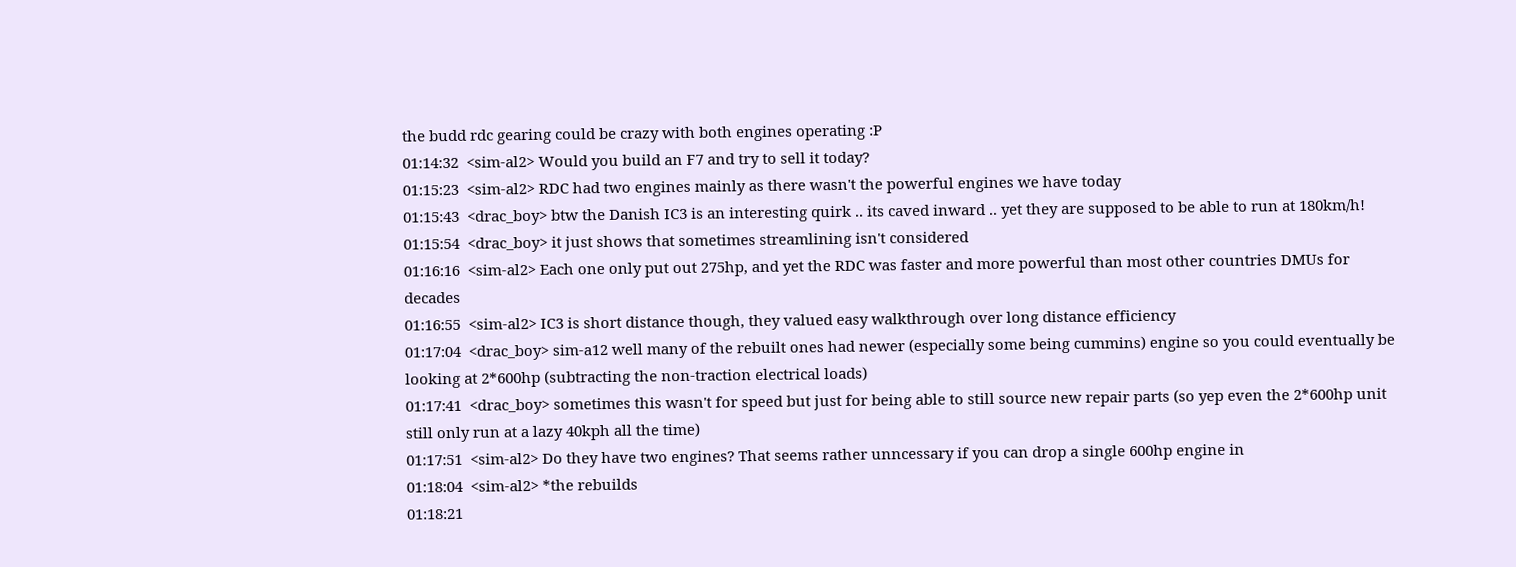the budd rdc gearing could be crazy with both engines operating :P
01:14:32  <sim-al2> Would you build an F7 and try to sell it today?
01:15:23  <sim-al2> RDC had two engines mainly as there wasn't the powerful engines we have today
01:15:43  <drac_boy> btw the Danish IC3 is an interesting quirk .. its caved inward .. yet they are supposed to be able to run at 180km/h!
01:15:54  <drac_boy> it just shows that sometimes streamlining isn't considered
01:16:16  <sim-al2> Each one only put out 275hp, and yet the RDC was faster and more powerful than most other countries DMUs for decades
01:16:55  <sim-al2> IC3 is short distance though, they valued easy walkthrough over long distance efficiency
01:17:04  <drac_boy> sim-a12 well many of the rebuilt ones had newer (especially some being cummins) engine so you could eventually be looking at 2*600hp (subtracting the non-traction electrical loads)
01:17:41  <drac_boy> sometimes this wasn't for speed but just for being able to still source new repair parts (so yep even the 2*600hp unit still only run at a lazy 40kph all the time)
01:17:51  <sim-al2> Do they have two engines? That seems rather unncessary if you can drop a single 600hp engine in
01:18:04  <sim-al2> *the rebuilds
01:18:21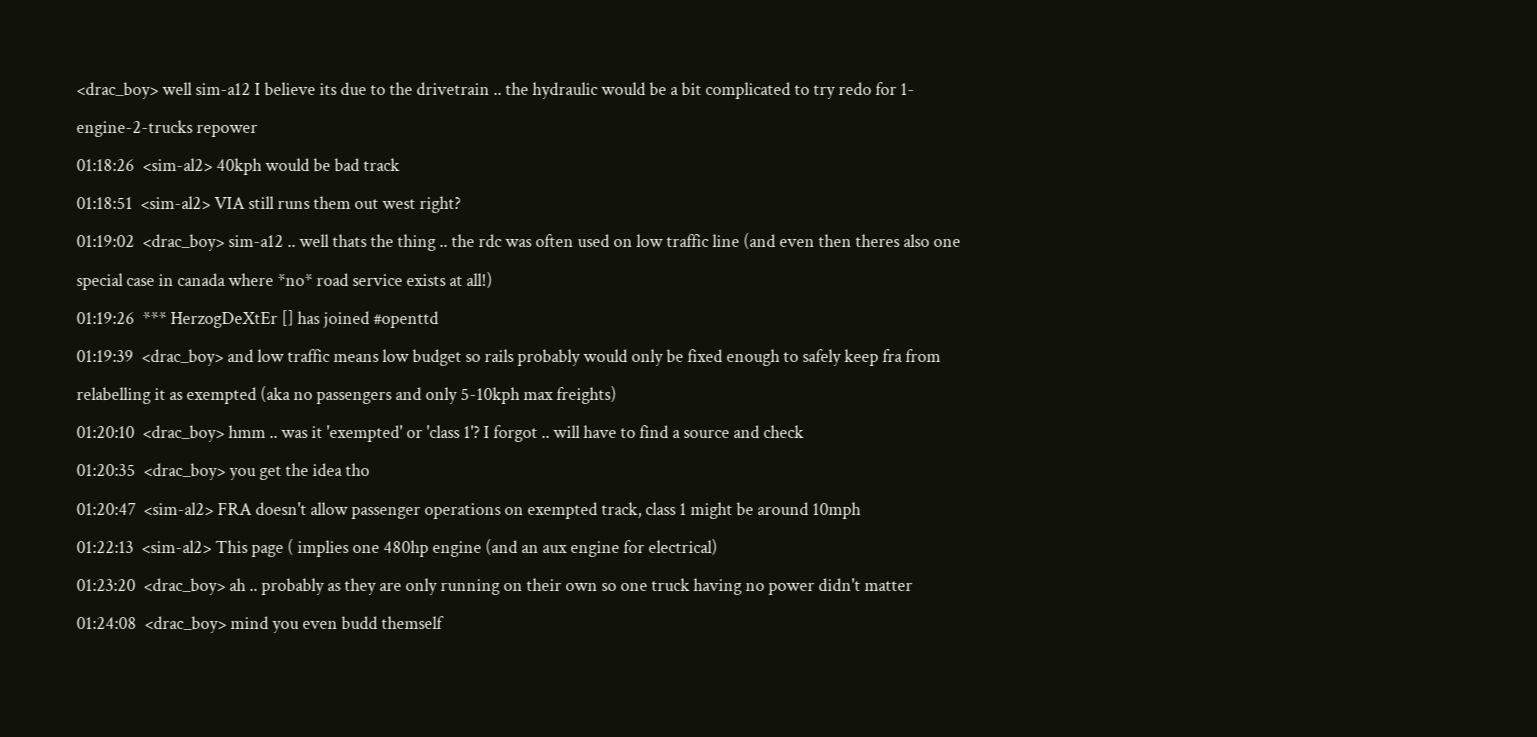<drac_boy> well sim-a12 I believe its due to the drivetrain .. the hydraulic would be a bit complicated to try redo for 1-engine-2-trucks repower
01:18:26  <sim-al2> 40kph would be bad track
01:18:51  <sim-al2> VIA still runs them out west right?
01:19:02  <drac_boy> sim-a12 .. well thats the thing .. the rdc was often used on low traffic line (and even then theres also one special case in canada where *no* road service exists at all!)
01:19:26  *** HerzogDeXtEr [] has joined #openttd
01:19:39  <drac_boy> and low traffic means low budget so rails probably would only be fixed enough to safely keep fra from relabelling it as exempted (aka no passengers and only 5-10kph max freights)
01:20:10  <drac_boy> hmm .. was it 'exempted' or 'class 1'? I forgot .. will have to find a source and check
01:20:35  <drac_boy> you get the idea tho
01:20:47  <sim-al2> FRA doesn't allow passenger operations on exempted track, class 1 might be around 10mph
01:22:13  <sim-al2> This page ( implies one 480hp engine (and an aux engine for electrical)
01:23:20  <drac_boy> ah .. probably as they are only running on their own so one truck having no power didn't matter
01:24:08  <drac_boy> mind you even budd themself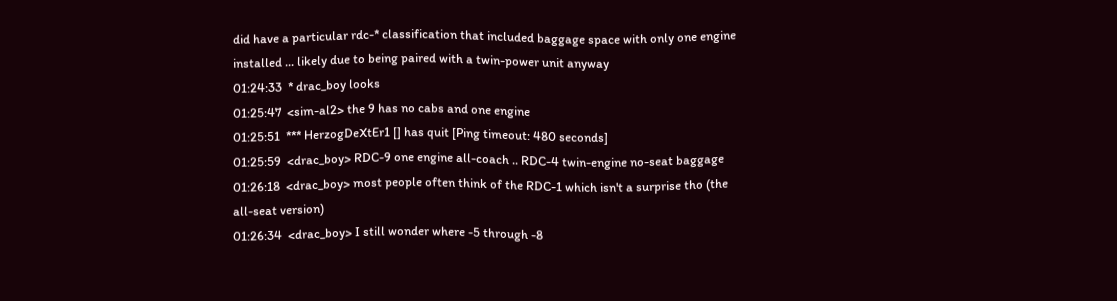did have a particular rdc-* classification that included baggage space with only one engine installed ... likely due to being paired with a twin-power unit anyway
01:24:33  * drac_boy looks
01:25:47  <sim-al2> the 9 has no cabs and one engine
01:25:51  *** HerzogDeXtEr1 [] has quit [Ping timeout: 480 seconds]
01:25:59  <drac_boy> RDC-9 one engine all-coach .. RDC-4 twin-engine no-seat baggage
01:26:18  <drac_boy> most people often think of the RDC-1 which isn't a surprise tho (the all-seat version)
01:26:34  <drac_boy> I still wonder where -5 through -8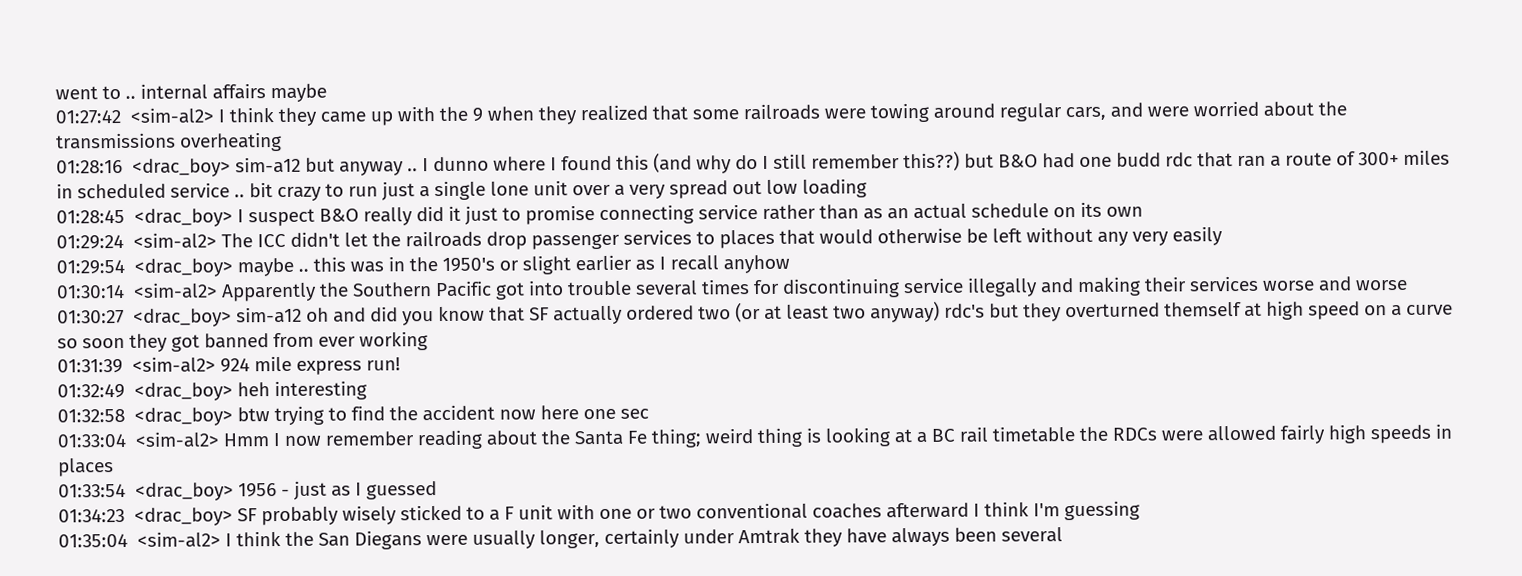went to .. internal affairs maybe
01:27:42  <sim-al2> I think they came up with the 9 when they realized that some railroads were towing around regular cars, and were worried about the transmissions overheating
01:28:16  <drac_boy> sim-a12 but anyway .. I dunno where I found this (and why do I still remember this??) but B&O had one budd rdc that ran a route of 300+ miles in scheduled service .. bit crazy to run just a single lone unit over a very spread out low loading
01:28:45  <drac_boy> I suspect B&O really did it just to promise connecting service rather than as an actual schedule on its own
01:29:24  <sim-al2> The ICC didn't let the railroads drop passenger services to places that would otherwise be left without any very easily
01:29:54  <drac_boy> maybe .. this was in the 1950's or slight earlier as I recall anyhow
01:30:14  <sim-al2> Apparently the Southern Pacific got into trouble several times for discontinuing service illegally and making their services worse and worse
01:30:27  <drac_boy> sim-a12 oh and did you know that SF actually ordered two (or at least two anyway) rdc's but they overturned themself at high speed on a curve so soon they got banned from ever working
01:31:39  <sim-al2> 924 mile express run!
01:32:49  <drac_boy> heh interesting
01:32:58  <drac_boy> btw trying to find the accident now here one sec
01:33:04  <sim-al2> Hmm I now remember reading about the Santa Fe thing; weird thing is looking at a BC rail timetable the RDCs were allowed fairly high speeds in places
01:33:54  <drac_boy> 1956 - just as I guessed
01:34:23  <drac_boy> SF probably wisely sticked to a F unit with one or two conventional coaches afterward I think I'm guessing
01:35:04  <sim-al2> I think the San Diegans were usually longer, certainly under Amtrak they have always been several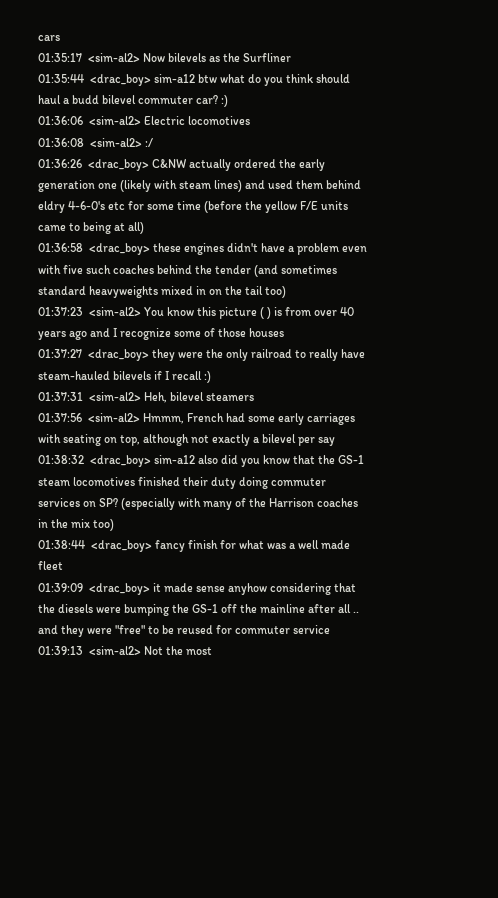cars
01:35:17  <sim-al2> Now bilevels as the Surfliner
01:35:44  <drac_boy> sim-a12 btw what do you think should haul a budd bilevel commuter car? :)
01:36:06  <sim-al2> Electric locomotives
01:36:08  <sim-al2> :/
01:36:26  <drac_boy> C&NW actually ordered the early generation one (likely with steam lines) and used them behind eldry 4-6-0's etc for some time (before the yellow F/E units came to being at all)
01:36:58  <drac_boy> these engines didn't have a problem even with five such coaches behind the tender (and sometimes standard heavyweights mixed in on the tail too)
01:37:23  <sim-al2> You know this picture ( ) is from over 40 years ago and I recognize some of those houses
01:37:27  <drac_boy> they were the only railroad to really have steam-hauled bilevels if I recall :)
01:37:31  <sim-al2> Heh, bilevel steamers
01:37:56  <sim-al2> Hmmm, French had some early carriages with seating on top, although not exactly a bilevel per say
01:38:32  <drac_boy> sim-a12 also did you know that the GS-1 steam locomotives finished their duty doing commuter services on SP? (especially with many of the Harrison coaches in the mix too)
01:38:44  <drac_boy> fancy finish for what was a well made fleet
01:39:09  <drac_boy> it made sense anyhow considering that the diesels were bumping the GS-1 off the mainline after all .. and they were "free" to be reused for commuter service
01:39:13  <sim-al2> Not the most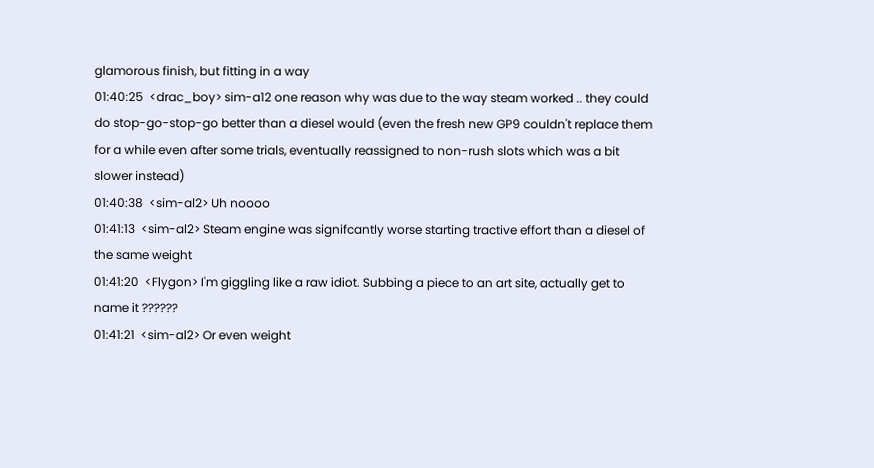glamorous finish, but fitting in a way
01:40:25  <drac_boy> sim-a12 one reason why was due to the way steam worked .. they could do stop-go-stop-go better than a diesel would (even the fresh new GP9 couldn't replace them for a while even after some trials, eventually reassigned to non-rush slots which was a bit slower instead)
01:40:38  <sim-al2> Uh noooo
01:41:13  <sim-al2> Steam engine was signifcantly worse starting tractive effort than a diesel of the same weight
01:41:20  <Flygon> I'm giggling like a raw idiot. Subbing a piece to an art site, actually get to name it ??????
01:41:21  <sim-al2> Or even weight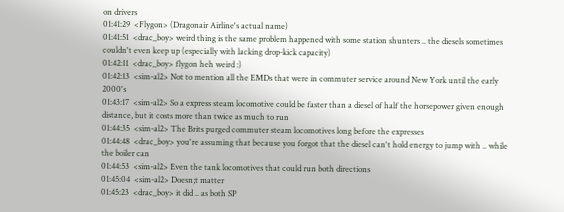on drivers
01:41:29  <Flygon> (Dragonair Airline's actual name)
01:41:51  <drac_boy> weird thing is the same problem happened with some station shunters .. the diesels sometimes couldn't even keep up (especially with lacking drop-kick capacity)
01:42:11  <drac_boy> flygon heh weird :)
01:42:13  <sim-al2> Not to mention all the EMDs that were in commuter service around New York until the early 2000's
01:43:17  <sim-al2> So a express steam locomotive could be faster than a diesel of half the horsepower given enough distance, but it costs more than twice as much to run
01:44:35  <sim-al2> The Brits purged commuter steam locomotives long before the expresses
01:44:48  <drac_boy> you're assuming that because you forgot that the diesel can't hold energy to jump with .. while the boiler can
01:44:53  <sim-al2> Even the tank locomotives that could run both directions
01:45:04  <sim-al2> Doesn;t matter
01:45:23  <drac_boy> it did .. as both SP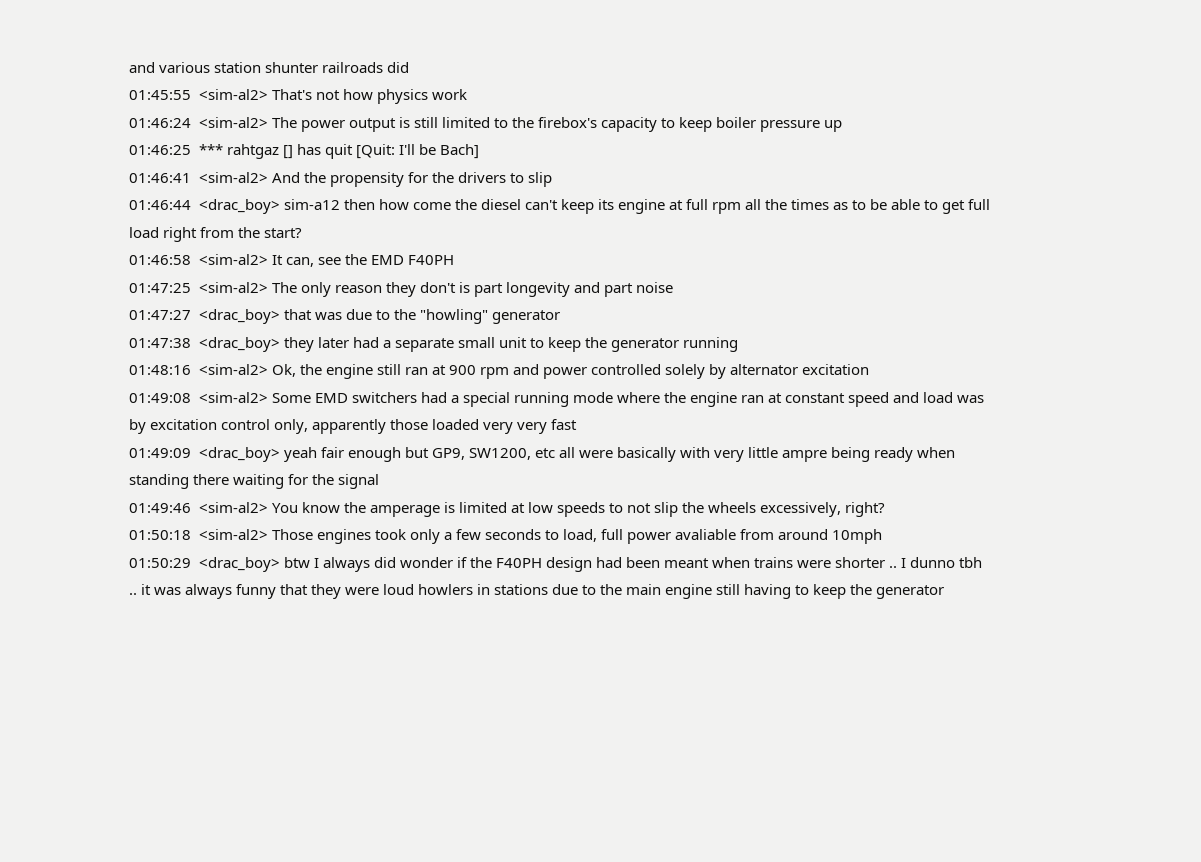and various station shunter railroads did
01:45:55  <sim-al2> That's not how physics work
01:46:24  <sim-al2> The power output is still limited to the firebox's capacity to keep boiler pressure up
01:46:25  *** rahtgaz [] has quit [Quit: I'll be Bach]
01:46:41  <sim-al2> And the propensity for the drivers to slip
01:46:44  <drac_boy> sim-a12 then how come the diesel can't keep its engine at full rpm all the times as to be able to get full load right from the start?
01:46:58  <sim-al2> It can, see the EMD F40PH
01:47:25  <sim-al2> The only reason they don't is part longevity and part noise
01:47:27  <drac_boy> that was due to the "howling" generator
01:47:38  <drac_boy> they later had a separate small unit to keep the generator running
01:48:16  <sim-al2> Ok, the engine still ran at 900 rpm and power controlled solely by alternator excitation
01:49:08  <sim-al2> Some EMD switchers had a special running mode where the engine ran at constant speed and load was by excitation control only, apparently those loaded very very fast
01:49:09  <drac_boy> yeah fair enough but GP9, SW1200, etc all were basically with very little ampre being ready when standing there waiting for the signal
01:49:46  <sim-al2> You know the amperage is limited at low speeds to not slip the wheels excessively, right?
01:50:18  <sim-al2> Those engines took only a few seconds to load, full power avaliable from around 10mph
01:50:29  <drac_boy> btw I always did wonder if the F40PH design had been meant when trains were shorter .. I dunno tbh .. it was always funny that they were loud howlers in stations due to the main engine still having to keep the generator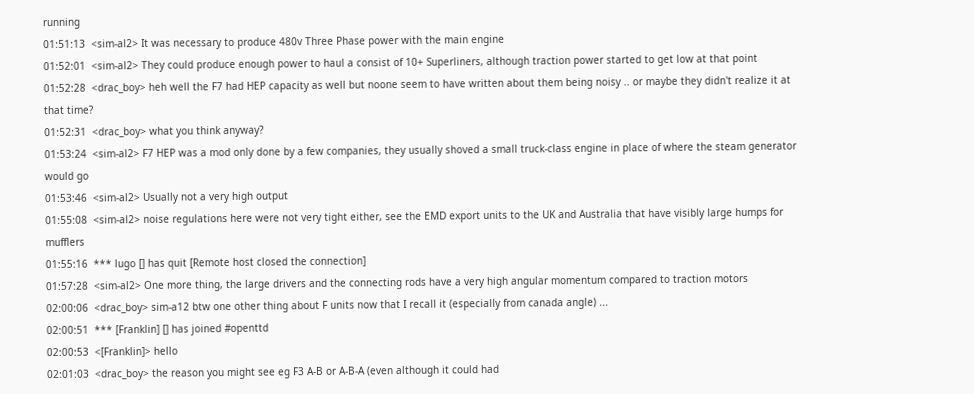running
01:51:13  <sim-al2> It was necessary to produce 480v Three Phase power with the main engine
01:52:01  <sim-al2> They could produce enough power to haul a consist of 10+ Superliners, although traction power started to get low at that point
01:52:28  <drac_boy> heh well the F7 had HEP capacity as well but noone seem to have written about them being noisy .. or maybe they didn't realize it at that time?
01:52:31  <drac_boy> what you think anyway?
01:53:24  <sim-al2> F7 HEP was a mod only done by a few companies, they usually shoved a small truck-class engine in place of where the steam generator would go
01:53:46  <sim-al2> Usually not a very high output
01:55:08  <sim-al2> noise regulations here were not very tight either, see the EMD export units to the UK and Australia that have visibly large humps for mufflers
01:55:16  *** lugo [] has quit [Remote host closed the connection]
01:57:28  <sim-al2> One more thing, the large drivers and the connecting rods have a very high angular momentum compared to traction motors
02:00:06  <drac_boy> sim-a12 btw one other thing about F units now that I recall it (especially from canada angle) ...
02:00:51  *** [Franklin] [] has joined #openttd
02:00:53  <[Franklin]> hello
02:01:03  <drac_boy> the reason you might see eg F3 A-B or A-B-A (even although it could had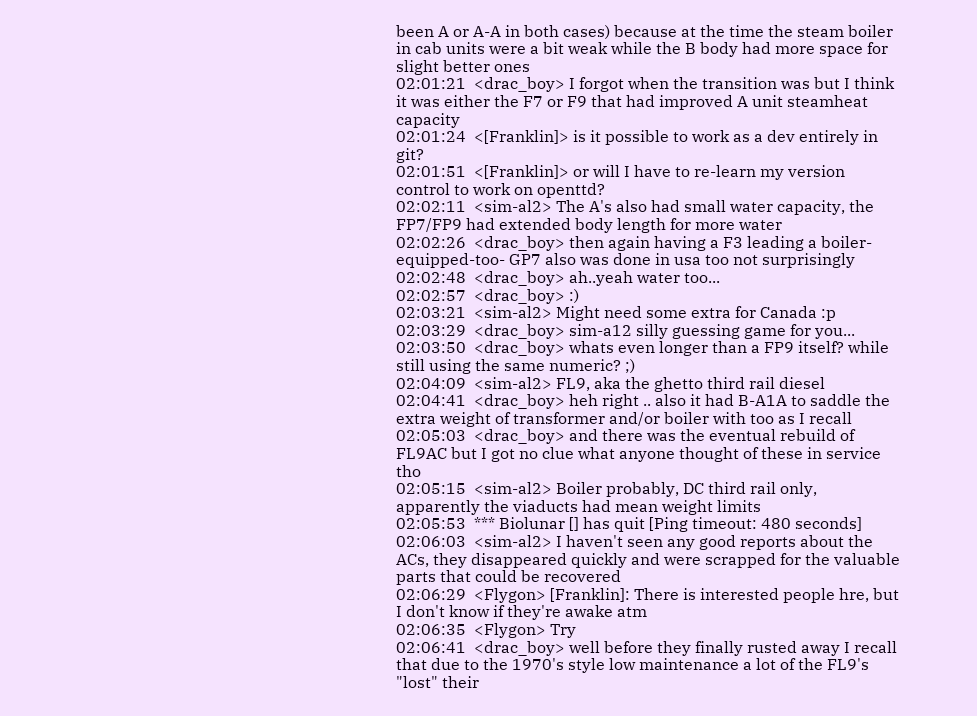been A or A-A in both cases) because at the time the steam boiler in cab units were a bit weak while the B body had more space for slight better ones
02:01:21  <drac_boy> I forgot when the transition was but I think it was either the F7 or F9 that had improved A unit steamheat capacity
02:01:24  <[Franklin]> is it possible to work as a dev entirely in git?
02:01:51  <[Franklin]> or will I have to re-learn my version control to work on openttd?
02:02:11  <sim-al2> The A's also had small water capacity, the FP7/FP9 had extended body length for more water
02:02:26  <drac_boy> then again having a F3 leading a boiler-equipped-too- GP7 also was done in usa too not surprisingly
02:02:48  <drac_boy> ah..yeah water too...
02:02:57  <drac_boy> :)
02:03:21  <sim-al2> Might need some extra for Canada :p
02:03:29  <drac_boy> sim-a12 silly guessing game for you...
02:03:50  <drac_boy> whats even longer than a FP9 itself? while still using the same numeric? ;)
02:04:09  <sim-al2> FL9, aka the ghetto third rail diesel
02:04:41  <drac_boy> heh right .. also it had B-A1A to saddle the extra weight of transformer and/or boiler with too as I recall
02:05:03  <drac_boy> and there was the eventual rebuild of FL9AC but I got no clue what anyone thought of these in service tho
02:05:15  <sim-al2> Boiler probably, DC third rail only, apparently the viaducts had mean weight limits
02:05:53  *** Biolunar [] has quit [Ping timeout: 480 seconds]
02:06:03  <sim-al2> I haven't seen any good reports about the ACs, they disappeared quickly and were scrapped for the valuable parts that could be recovered
02:06:29  <Flygon> [Franklin]: There is interested people hre, but I don't know if they're awake atm
02:06:35  <Flygon> Try
02:06:41  <drac_boy> well before they finally rusted away I recall that due to the 1970's style low maintenance a lot of the FL9's "lost" their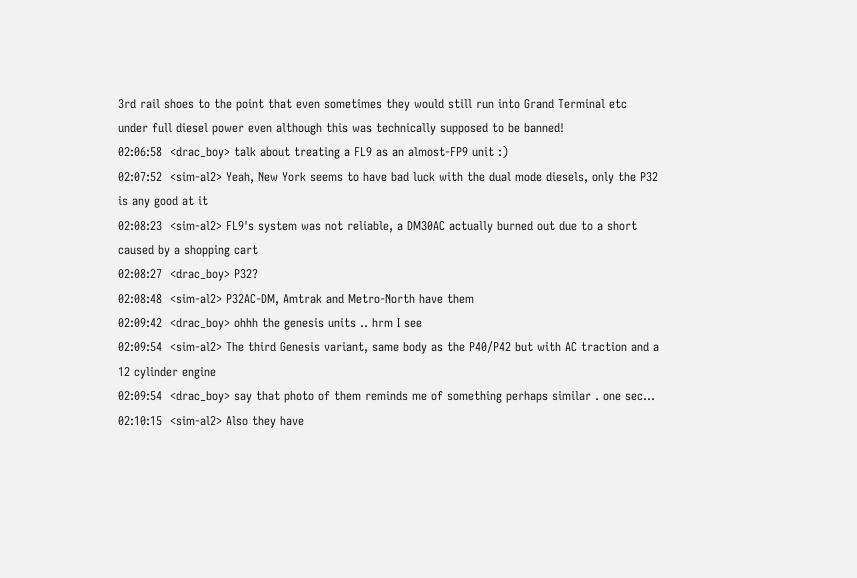3rd rail shoes to the point that even sometimes they would still run into Grand Terminal etc under full diesel power even although this was technically supposed to be banned!
02:06:58  <drac_boy> talk about treating a FL9 as an almost-FP9 unit :)
02:07:52  <sim-al2> Yeah, New York seems to have bad luck with the dual mode diesels, only the P32 is any good at it
02:08:23  <sim-al2> FL9's system was not reliable, a DM30AC actually burned out due to a short caused by a shopping cart
02:08:27  <drac_boy> P32?
02:08:48  <sim-al2> P32AC-DM, Amtrak and Metro-North have them
02:09:42  <drac_boy> ohhh the genesis units .. hrm I see
02:09:54  <sim-al2> The third Genesis variant, same body as the P40/P42 but with AC traction and a 12 cylinder engine
02:09:54  <drac_boy> say that photo of them reminds me of something perhaps similar . one sec...
02:10:15  <sim-al2> Also they have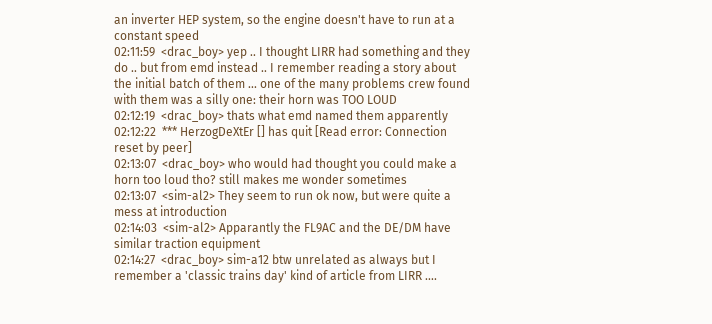an inverter HEP system, so the engine doesn't have to run at a constant speed
02:11:59  <drac_boy> yep .. I thought LIRR had something and they do .. but from emd instead .. I remember reading a story about the initial batch of them ... one of the many problems crew found with them was a silly one: their horn was TOO LOUD
02:12:19  <drac_boy> thats what emd named them apparently
02:12:22  *** HerzogDeXtEr [] has quit [Read error: Connection reset by peer]
02:13:07  <drac_boy> who would had thought you could make a horn too loud tho? still makes me wonder sometimes
02:13:07  <sim-al2> They seem to run ok now, but were quite a mess at introduction
02:14:03  <sim-al2> Apparantly the FL9AC and the DE/DM have similar traction equipment
02:14:27  <drac_boy> sim-a12 btw unrelated as always but I remember a 'classic trains day' kind of article from LIRR ....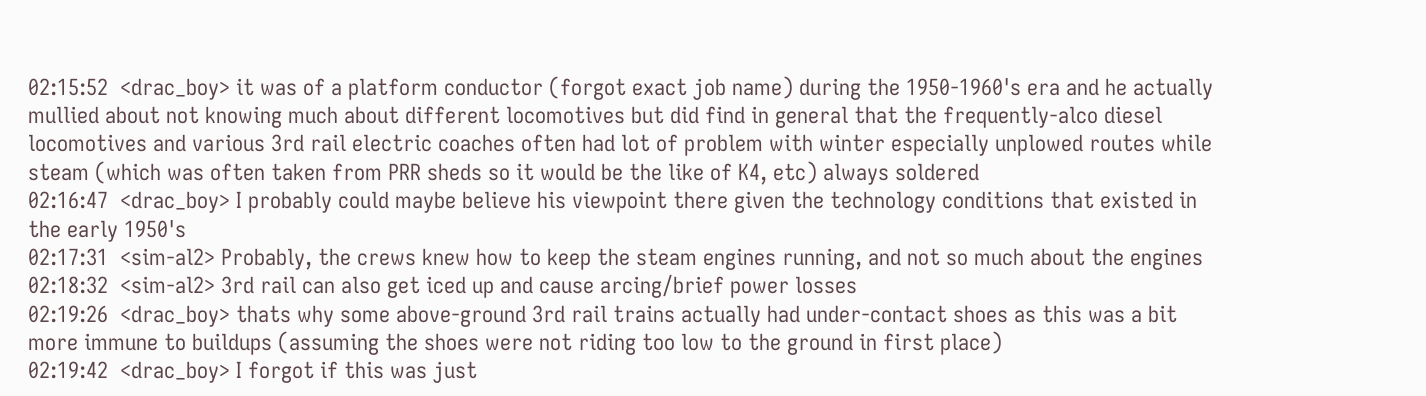02:15:52  <drac_boy> it was of a platform conductor (forgot exact job name) during the 1950-1960's era and he actually mullied about not knowing much about different locomotives but did find in general that the frequently-alco diesel locomotives and various 3rd rail electric coaches often had lot of problem with winter especially unplowed routes while steam (which was often taken from PRR sheds so it would be the like of K4, etc) always soldered
02:16:47  <drac_boy> I probably could maybe believe his viewpoint there given the technology conditions that existed in the early 1950's
02:17:31  <sim-al2> Probably, the crews knew how to keep the steam engines running, and not so much about the engines
02:18:32  <sim-al2> 3rd rail can also get iced up and cause arcing/brief power losses
02:19:26  <drac_boy> thats why some above-ground 3rd rail trains actually had under-contact shoes as this was a bit more immune to buildups (assuming the shoes were not riding too low to the ground in first place)
02:19:42  <drac_boy> I forgot if this was just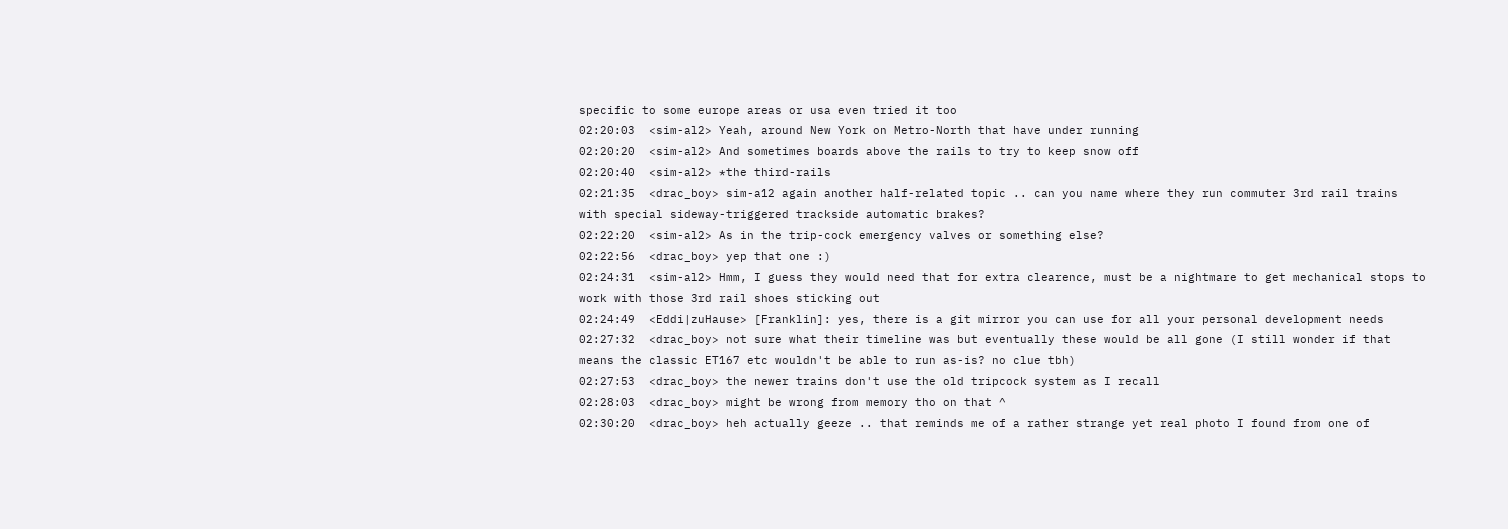specific to some europe areas or usa even tried it too
02:20:03  <sim-al2> Yeah, around New York on Metro-North that have under running
02:20:20  <sim-al2> And sometimes boards above the rails to try to keep snow off
02:20:40  <sim-al2> *the third-rails
02:21:35  <drac_boy> sim-a12 again another half-related topic .. can you name where they run commuter 3rd rail trains with special sideway-triggered trackside automatic brakes?
02:22:20  <sim-al2> As in the trip-cock emergency valves or something else?
02:22:56  <drac_boy> yep that one :)
02:24:31  <sim-al2> Hmm, I guess they would need that for extra clearence, must be a nightmare to get mechanical stops to work with those 3rd rail shoes sticking out
02:24:49  <Eddi|zuHause> [Franklin]: yes, there is a git mirror you can use for all your personal development needs
02:27:32  <drac_boy> not sure what their timeline was but eventually these would be all gone (I still wonder if that means the classic ET167 etc wouldn't be able to run as-is? no clue tbh)
02:27:53  <drac_boy> the newer trains don't use the old tripcock system as I recall
02:28:03  <drac_boy> might be wrong from memory tho on that ^
02:30:20  <drac_boy> heh actually geeze .. that reminds me of a rather strange yet real photo I found from one of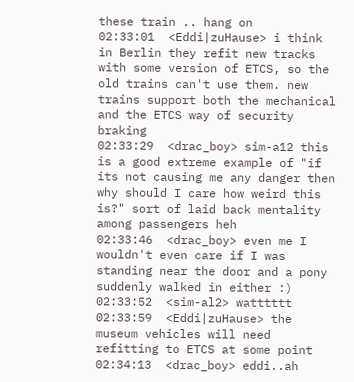these train .. hang on
02:33:01  <Eddi|zuHause> i think in Berlin they refit new tracks with some version of ETCS, so the old trains can't use them. new trains support both the mechanical and the ETCS way of security braking
02:33:29  <drac_boy> sim-a12 this is a good extreme example of "if its not causing me any danger then why should I care how weird this is?" sort of laid back mentality among passengers heh
02:33:46  <drac_boy> even me I wouldn't even care if I was standing near the door and a pony suddenly walked in either :)
02:33:52  <sim-al2> watttttt
02:33:59  <Eddi|zuHause> the museum vehicles will need refitting to ETCS at some point
02:34:13  <drac_boy> eddi..ah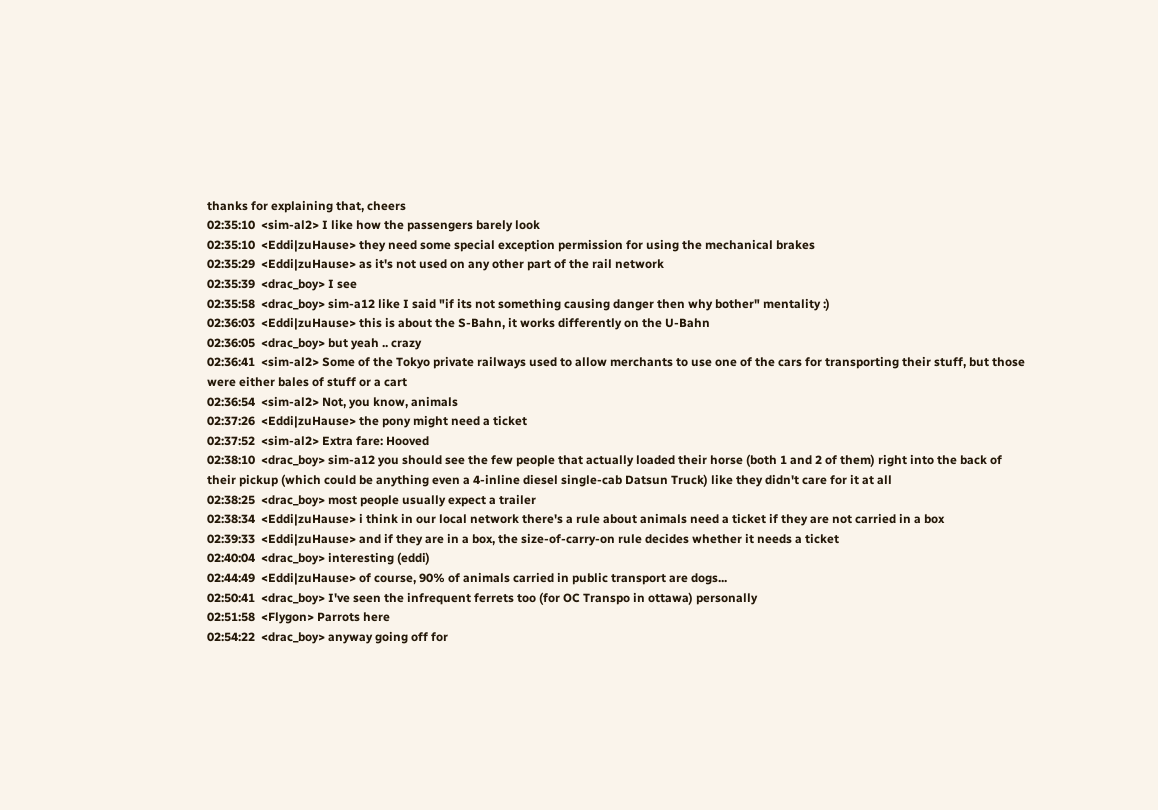thanks for explaining that, cheers
02:35:10  <sim-al2> I like how the passengers barely look
02:35:10  <Eddi|zuHause> they need some special exception permission for using the mechanical brakes
02:35:29  <Eddi|zuHause> as it's not used on any other part of the rail network
02:35:39  <drac_boy> I see
02:35:58  <drac_boy> sim-a12 like I said "if its not something causing danger then why bother" mentality :)
02:36:03  <Eddi|zuHause> this is about the S-Bahn, it works differently on the U-Bahn
02:36:05  <drac_boy> but yeah .. crazy
02:36:41  <sim-al2> Some of the Tokyo private railways used to allow merchants to use one of the cars for transporting their stuff, but those were either bales of stuff or a cart
02:36:54  <sim-al2> Not, you know, animals
02:37:26  <Eddi|zuHause> the pony might need a ticket
02:37:52  <sim-al2> Extra fare: Hooved
02:38:10  <drac_boy> sim-a12 you should see the few people that actually loaded their horse (both 1 and 2 of them) right into the back of their pickup (which could be anything even a 4-inline diesel single-cab Datsun Truck) like they didn't care for it at all
02:38:25  <drac_boy> most people usually expect a trailer
02:38:34  <Eddi|zuHause> i think in our local network there's a rule about animals need a ticket if they are not carried in a box
02:39:33  <Eddi|zuHause> and if they are in a box, the size-of-carry-on rule decides whether it needs a ticket
02:40:04  <drac_boy> interesting (eddi)
02:44:49  <Eddi|zuHause> of course, 90% of animals carried in public transport are dogs...
02:50:41  <drac_boy> I've seen the infrequent ferrets too (for OC Transpo in ottawa) personally
02:51:58  <Flygon> Parrots here
02:54:22  <drac_boy> anyway going off for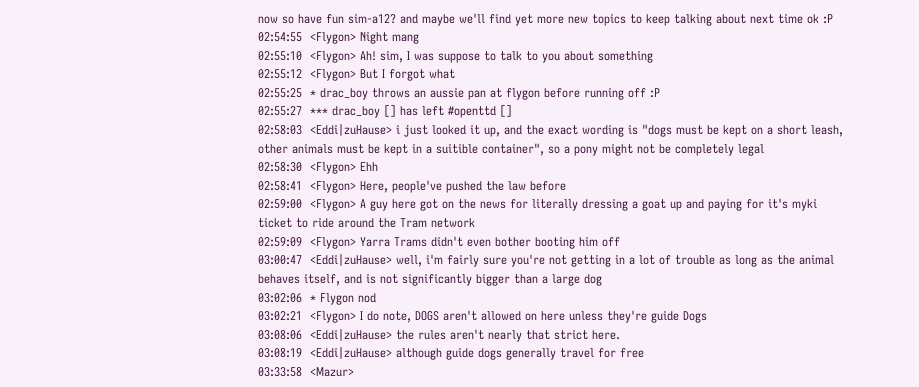now so have fun sim-a12? and maybe we'll find yet more new topics to keep talking about next time ok :P
02:54:55  <Flygon> Night mang
02:55:10  <Flygon> Ah! sim, I was suppose to talk to you about something
02:55:12  <Flygon> But I forgot what
02:55:25  * drac_boy throws an aussie pan at flygon before running off :P
02:55:27  *** drac_boy [] has left #openttd []
02:58:03  <Eddi|zuHause> i just looked it up, and the exact wording is "dogs must be kept on a short leash, other animals must be kept in a suitible container", so a pony might not be completely legal
02:58:30  <Flygon> Ehh
02:58:41  <Flygon> Here, people've pushed the law before
02:59:00  <Flygon> A guy here got on the news for literally dressing a goat up and paying for it's myki ticket to ride around the Tram network
02:59:09  <Flygon> Yarra Trams didn't even bother booting him off
03:00:47  <Eddi|zuHause> well, i'm fairly sure you're not getting in a lot of trouble as long as the animal behaves itself, and is not significantly bigger than a large dog
03:02:06  * Flygon nod
03:02:21  <Flygon> I do note, DOGS aren't allowed on here unless they're guide Dogs
03:08:06  <Eddi|zuHause> the rules aren't nearly that strict here.
03:08:19  <Eddi|zuHause> although guide dogs generally travel for free
03:33:58  <Mazur>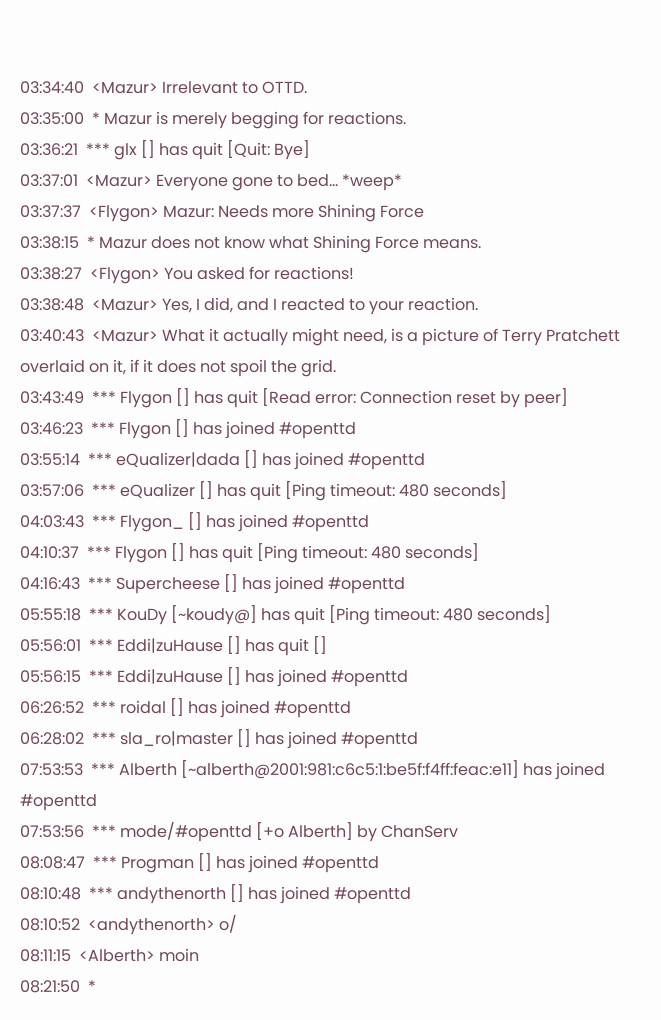03:34:40  <Mazur> Irrelevant to OTTD.
03:35:00  * Mazur is merely begging for reactions.
03:36:21  *** glx [] has quit [Quit: Bye]
03:37:01  <Mazur> Everyone gone to bed... *weep*
03:37:37  <Flygon> Mazur: Needs more Shining Force
03:38:15  * Mazur does not know what Shining Force means.
03:38:27  <Flygon> You asked for reactions!
03:38:48  <Mazur> Yes, I did, and I reacted to your reaction.
03:40:43  <Mazur> What it actually might need, is a picture of Terry Pratchett overlaid on it, if it does not spoil the grid.
03:43:49  *** Flygon [] has quit [Read error: Connection reset by peer]
03:46:23  *** Flygon [] has joined #openttd
03:55:14  *** eQualizer|dada [] has joined #openttd
03:57:06  *** eQualizer [] has quit [Ping timeout: 480 seconds]
04:03:43  *** Flygon_ [] has joined #openttd
04:10:37  *** Flygon [] has quit [Ping timeout: 480 seconds]
04:16:43  *** Supercheese [] has joined #openttd
05:55:18  *** KouDy [~koudy@] has quit [Ping timeout: 480 seconds]
05:56:01  *** Eddi|zuHause [] has quit []
05:56:15  *** Eddi|zuHause [] has joined #openttd
06:26:52  *** roidal [] has joined #openttd
06:28:02  *** sla_ro|master [] has joined #openttd
07:53:53  *** Alberth [~alberth@2001:981:c6c5:1:be5f:f4ff:feac:e11] has joined #openttd
07:53:56  *** mode/#openttd [+o Alberth] by ChanServ
08:08:47  *** Progman [] has joined #openttd
08:10:48  *** andythenorth [] has joined #openttd
08:10:52  <andythenorth> o/
08:11:15  <Alberth> moin
08:21:50  *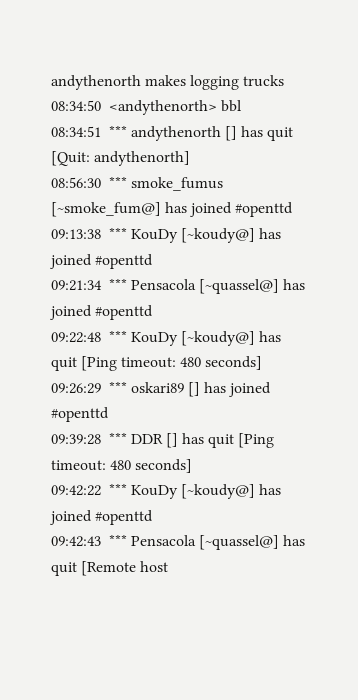andythenorth makes logging trucks
08:34:50  <andythenorth> bbl
08:34:51  *** andythenorth [] has quit [Quit: andythenorth]
08:56:30  *** smoke_fumus [~smoke_fum@] has joined #openttd
09:13:38  *** KouDy [~koudy@] has joined #openttd
09:21:34  *** Pensacola [~quassel@] has joined #openttd
09:22:48  *** KouDy [~koudy@] has quit [Ping timeout: 480 seconds]
09:26:29  *** oskari89 [] has joined #openttd
09:39:28  *** DDR [] has quit [Ping timeout: 480 seconds]
09:42:22  *** KouDy [~koudy@] has joined #openttd
09:42:43  *** Pensacola [~quassel@] has quit [Remote host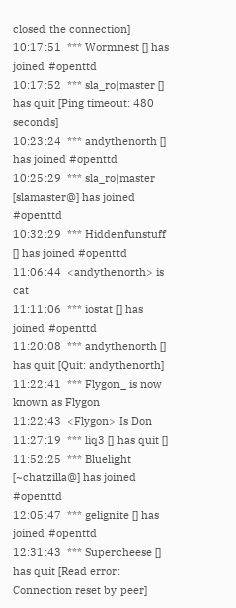closed the connection]
10:17:51  *** Wormnest [] has joined #openttd
10:17:52  *** sla_ro|master [] has quit [Ping timeout: 480 seconds]
10:23:24  *** andythenorth [] has joined #openttd
10:25:29  *** sla_ro|master [slamaster@] has joined #openttd
10:32:29  *** Hiddenfunstuff [] has joined #openttd
11:06:44  <andythenorth> is cat
11:11:06  *** iostat [] has joined #openttd
11:20:08  *** andythenorth [] has quit [Quit: andythenorth]
11:22:41  *** Flygon_ is now known as Flygon
11:22:43  <Flygon> Is Don
11:27:19  *** liq3 [] has quit []
11:52:25  *** Bluelight [~chatzilla@] has joined #openttd
12:05:47  *** gelignite [] has joined #openttd
12:31:43  *** Supercheese [] has quit [Read error: Connection reset by peer]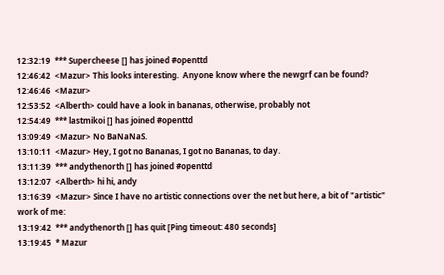12:32:19  *** Supercheese [] has joined #openttd
12:46:42  <Mazur> This looks interesting.  Anyone know where the newgrf can be found?
12:46:46  <Mazur>
12:53:52  <Alberth> could have a look in bananas, otherwise, probably not
12:54:49  *** lastmikoi [] has joined #openttd
13:09:49  <Mazur> No BaNaNaS.
13:10:11  <Mazur> Hey, I got no Bananas, I got no Bananas, to day.
13:11:39  *** andythenorth [] has joined #openttd
13:12:07  <Alberth> hi hi, andy
13:16:39  <Mazur> Since I have no artistic connections over the net but here, a bit of "artistic" work of me:
13:19:42  *** andythenorth [] has quit [Ping timeout: 480 seconds]
13:19:45  * Mazur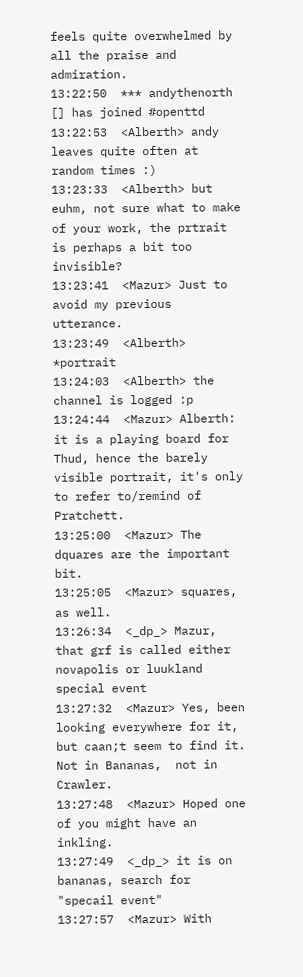feels quite overwhelmed by all the praise and admiration.
13:22:50  *** andythenorth [] has joined #openttd
13:22:53  <Alberth> andy leaves quite often at random times :)
13:23:33  <Alberth> but euhm, not sure what to make of your work, the prtrait is perhaps a bit too invisible?
13:23:41  <Mazur> Just to avoid my previous utterance.
13:23:49  <Alberth> *portrait
13:24:03  <Alberth> the channel is logged :p
13:24:44  <Mazur> Alberth: it is a playing board for Thud, hence the barely visible portrait, it's only to refer to/remind of Pratchett.
13:25:00  <Mazur> The dquares are the important bit.
13:25:05  <Mazur> squares,  as well.
13:26:34  <_dp_> Mazur, that grf is called either novapolis or luukland special event
13:27:32  <Mazur> Yes, been looking everywhere for it, but caan;t seem to find it.  Not in Bananas,  not in Crawler.
13:27:48  <Mazur> Hoped one of you might have an inkling.
13:27:49  <_dp_> it is on bananas, search for "specail event"
13:27:57  <Mazur> With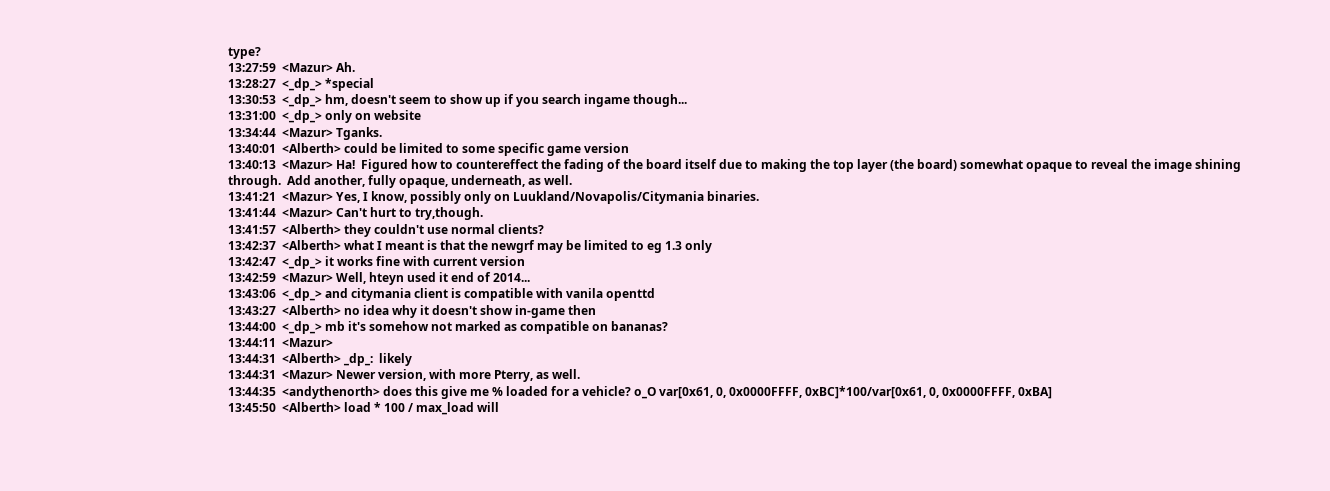type?
13:27:59  <Mazur> Ah.
13:28:27  <_dp_> *special
13:30:53  <_dp_> hm, doesn't seem to show up if you search ingame though...
13:31:00  <_dp_> only on website
13:34:44  <Mazur> Tganks.
13:40:01  <Alberth> could be limited to some specific game version
13:40:13  <Mazur> Ha!  Figured how to countereffect the fading of the board itself due to making the top layer (the board) somewhat opaque to reveal the image shining through.  Add another, fully opaque, underneath, as well.
13:41:21  <Mazur> Yes, I know, possibly only on Luukland/Novapolis/Citymania binaries.
13:41:44  <Mazur> Can't hurt to try,though.
13:41:57  <Alberth> they couldn't use normal clients?
13:42:37  <Alberth> what I meant is that the newgrf may be limited to eg 1.3 only
13:42:47  <_dp_> it works fine with current version
13:42:59  <Mazur> Well, hteyn used it end of 2014...
13:43:06  <_dp_> and citymania client is compatible with vanila openttd
13:43:27  <Alberth> no idea why it doesn't show in-game then
13:44:00  <_dp_> mb it's somehow not marked as compatible on bananas?
13:44:11  <Mazur>
13:44:31  <Alberth> _dp_:  likely
13:44:31  <Mazur> Newer version, with more Pterry, as well.
13:44:35  <andythenorth> does this give me % loaded for a vehicle? o_O var[0x61, 0, 0x0000FFFF, 0xBC]*100/var[0x61, 0, 0x0000FFFF, 0xBA]
13:45:50  <Alberth> load * 100 / max_load will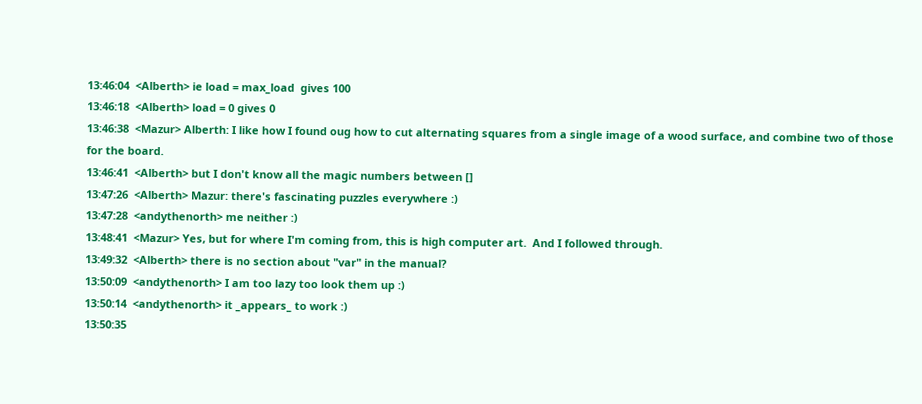13:46:04  <Alberth> ie load = max_load  gives 100
13:46:18  <Alberth> load = 0 gives 0
13:46:38  <Mazur> Alberth: I like how I found oug how to cut alternating squares from a single image of a wood surface, and combine two of those for the board.
13:46:41  <Alberth> but I don't know all the magic numbers between []
13:47:26  <Alberth> Mazur: there's fascinating puzzles everywhere :)
13:47:28  <andythenorth> me neither :)
13:48:41  <Mazur> Yes, but for where I'm coming from, this is high computer art.  And I followed through.
13:49:32  <Alberth> there is no section about "var" in the manual?
13:50:09  <andythenorth> I am too lazy too look them up :)
13:50:14  <andythenorth> it _appears_ to work :)
13:50:35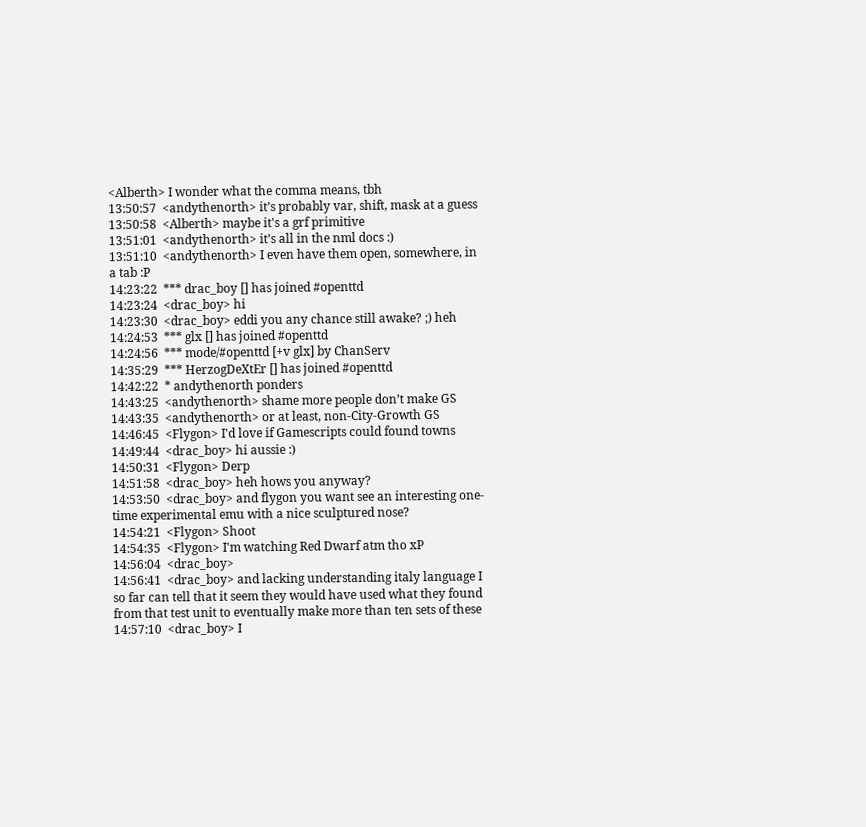<Alberth> I wonder what the comma means, tbh
13:50:57  <andythenorth> it’s probably var, shift, mask at a guess
13:50:58  <Alberth> maybe it's a grf primitive
13:51:01  <andythenorth> it’s all in the nml docs :)
13:51:10  <andythenorth> I even have them open, somewhere, in a tab :P
14:23:22  *** drac_boy [] has joined #openttd
14:23:24  <drac_boy> hi
14:23:30  <drac_boy> eddi you any chance still awake? ;) heh
14:24:53  *** glx [] has joined #openttd
14:24:56  *** mode/#openttd [+v glx] by ChanServ
14:35:29  *** HerzogDeXtEr [] has joined #openttd
14:42:22  * andythenorth ponders
14:43:25  <andythenorth> shame more people don’t make GS
14:43:35  <andythenorth> or at least, non-City-Growth GS
14:46:45  <Flygon> I'd love if Gamescripts could found towns
14:49:44  <drac_boy> hi aussie :)
14:50:31  <Flygon> Derp
14:51:58  <drac_boy> heh hows you anyway?
14:53:50  <drac_boy> and flygon you want see an interesting one-time experimental emu with a nice sculptured nose?
14:54:21  <Flygon> Shoot
14:54:35  <Flygon> I'm watching Red Dwarf atm tho xP
14:56:04  <drac_boy>
14:56:41  <drac_boy> and lacking understanding italy language I so far can tell that it seem they would have used what they found from that test unit to eventually make more than ten sets of these
14:57:10  <drac_boy> I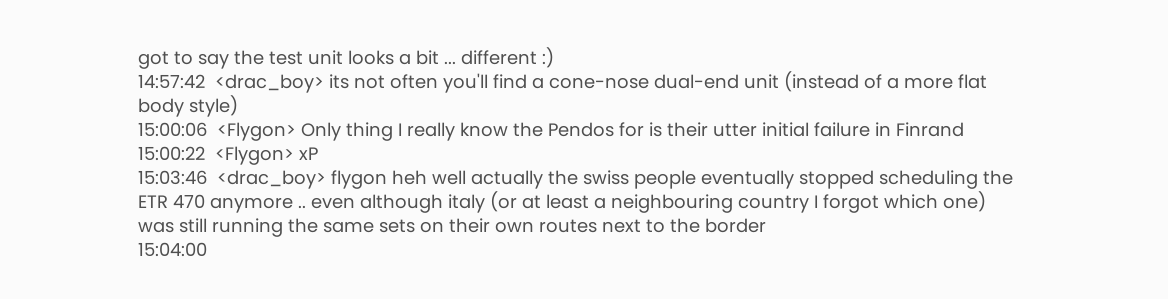got to say the test unit looks a bit ... different :)
14:57:42  <drac_boy> its not often you'll find a cone-nose dual-end unit (instead of a more flat body style)
15:00:06  <Flygon> Only thing I really know the Pendos for is their utter initial failure in Finrand
15:00:22  <Flygon> xP
15:03:46  <drac_boy> flygon heh well actually the swiss people eventually stopped scheduling the ETR 470 anymore .. even although italy (or at least a neighbouring country I forgot which one) was still running the same sets on their own routes next to the border
15:04:00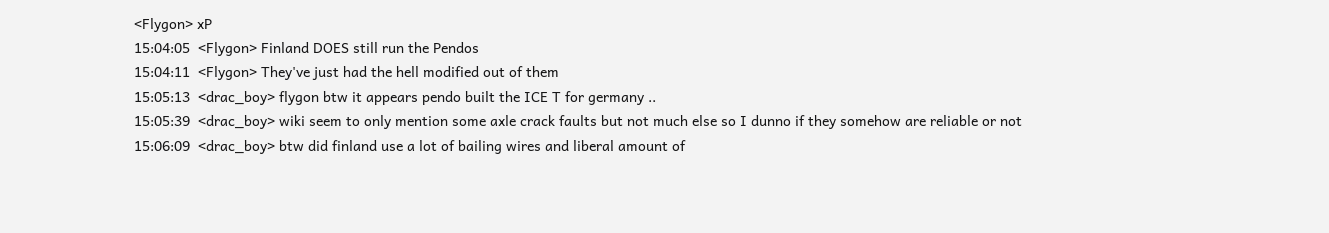<Flygon> xP
15:04:05  <Flygon> Finland DOES still run the Pendos
15:04:11  <Flygon> They've just had the hell modified out of them
15:05:13  <drac_boy> flygon btw it appears pendo built the ICE T for germany ..
15:05:39  <drac_boy> wiki seem to only mention some axle crack faults but not much else so I dunno if they somehow are reliable or not
15:06:09  <drac_boy> btw did finland use a lot of bailing wires and liberal amount of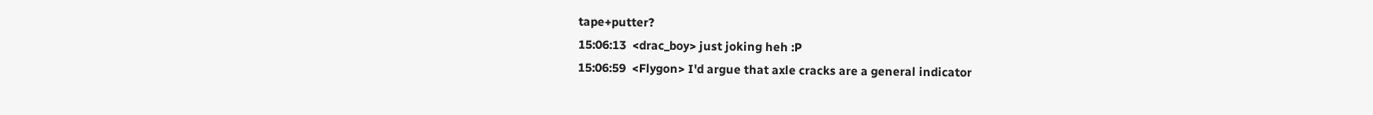tape+putter?
15:06:13  <drac_boy> just joking heh :P
15:06:59  <Flygon> I'd argue that axle cracks are a general indicator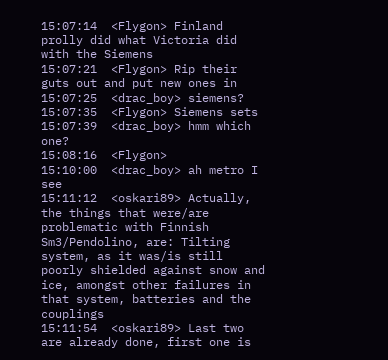15:07:14  <Flygon> Finland prolly did what Victoria did with the Siemens
15:07:21  <Flygon> Rip their guts out and put new ones in
15:07:25  <drac_boy> siemens?
15:07:35  <Flygon> Siemens sets
15:07:39  <drac_boy> hmm which one?
15:08:16  <Flygon>
15:10:00  <drac_boy> ah metro I see
15:11:12  <oskari89> Actually, the things that were/are problematic with Finnish Sm3/Pendolino, are: Tilting system, as it was/is still poorly shielded against snow and ice, amongst other failures in that system, batteries and the couplings
15:11:54  <oskari89> Last two are already done, first one is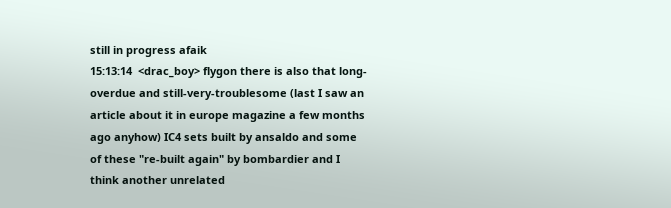still in progress afaik
15:13:14  <drac_boy> flygon there is also that long-overdue and still-very-troublesome (last I saw an article about it in europe magazine a few months ago anyhow) IC4 sets built by ansaldo and some of these "re-built again" by bombardier and I think another unrelated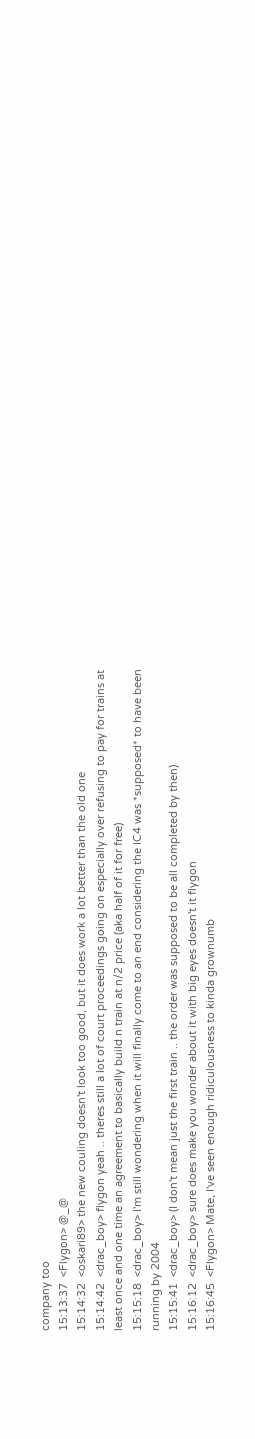company too
15:13:37  <Flygon> @_@
15:14:32  <oskari89> the new couling doesn't look too good, but it does work a lot better than the old one
15:14:42  <drac_boy> flygon yeah .. theres still a lot of court proceedings going on especially over refusing to pay for trains at least once and one time an agreement to basically build n train at n/2 price (aka half of it for free)
15:15:18  <drac_boy> I'm still wondering when it will finally come to an end considering the IC4 was *supposed* to have been running by 2004
15:15:41  <drac_boy> (I don't mean just the first train .. the order was supposed to be all completed by then)
15:16:12  <drac_boy> sure does make you wonder about it with big eyes doesn't it flygon
15:16:45  <Flygon> Mate, I've seen enough ridiculousness to kinda grownumb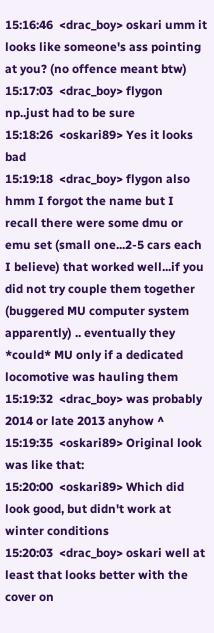15:16:46  <drac_boy> oskari umm it looks like someone's ass pointing at you? (no offence meant btw)
15:17:03  <drac_boy> flygon np..just had to be sure
15:18:26  <oskari89> Yes it looks bad
15:19:18  <drac_boy> flygon also hmm I forgot the name but I recall there were some dmu or emu set (small one...2-5 cars each I believe) that worked well...if you did not try couple them together (buggered MU computer system apparently) .. eventually they *could* MU only if a dedicated locomotive was hauling them
15:19:32  <drac_boy> was probably 2014 or late 2013 anyhow ^
15:19:35  <oskari89> Original look was like that:
15:20:00  <oskari89> Which did look good, but didn't work at winter conditions
15:20:03  <drac_boy> oskari well at least that looks better with the cover on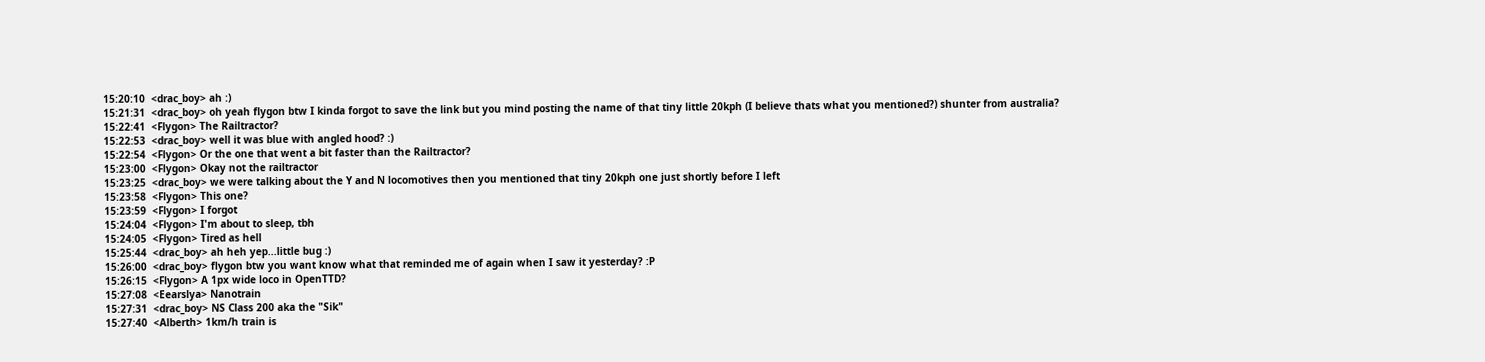15:20:10  <drac_boy> ah :)
15:21:31  <drac_boy> oh yeah flygon btw I kinda forgot to save the link but you mind posting the name of that tiny little 20kph (I believe thats what you mentioned?) shunter from australia?
15:22:41  <Flygon> The Railtractor?
15:22:53  <drac_boy> well it was blue with angled hood? :)
15:22:54  <Flygon> Or the one that went a bit faster than the Railtractor?
15:23:00  <Flygon> Okay not the railtractor
15:23:25  <drac_boy> we were talking about the Y and N locomotives then you mentioned that tiny 20kph one just shortly before I left
15:23:58  <Flygon> This one?
15:23:59  <Flygon> I forgot
15:24:04  <Flygon> I'm about to sleep, tbh
15:24:05  <Flygon> Tired as hell
15:25:44  <drac_boy> ah heh yep...little bug :)
15:26:00  <drac_boy> flygon btw you want know what that reminded me of again when I saw it yesterday? :P
15:26:15  <Flygon> A 1px wide loco in OpenTTD?
15:27:08  <Eearslya> Nanotrain
15:27:31  <drac_boy> NS Class 200 aka the "Sik"
15:27:40  <Alberth> 1km/h train is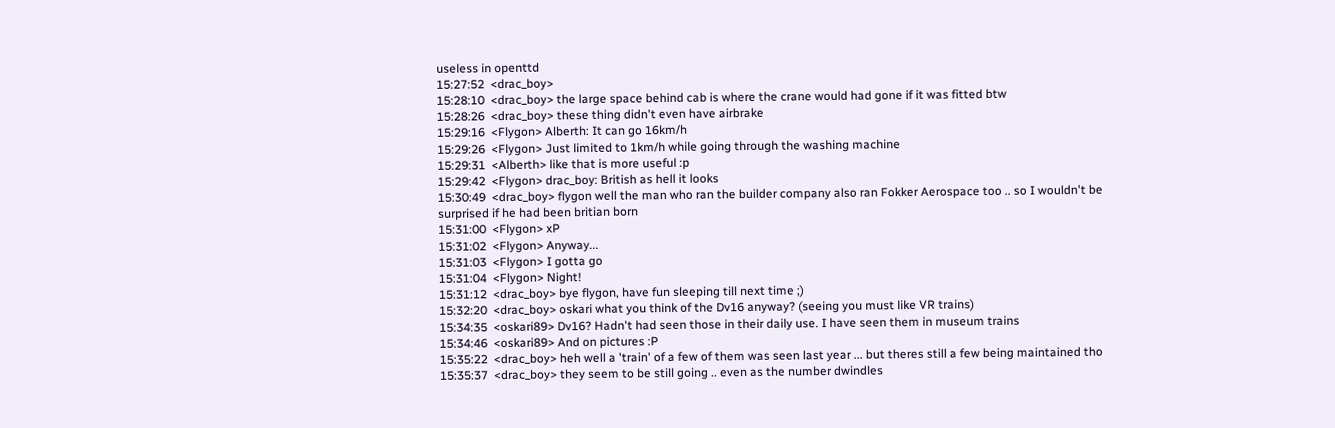useless in openttd
15:27:52  <drac_boy>
15:28:10  <drac_boy> the large space behind cab is where the crane would had gone if it was fitted btw
15:28:26  <drac_boy> these thing didn't even have airbrake
15:29:16  <Flygon> Alberth: It can go 16km/h
15:29:26  <Flygon> Just limited to 1km/h while going through the washing machine
15:29:31  <Alberth> like that is more useful :p
15:29:42  <Flygon> drac_boy: British as hell it looks
15:30:49  <drac_boy> flygon well the man who ran the builder company also ran Fokker Aerospace too .. so I wouldn't be surprised if he had been britian born
15:31:00  <Flygon> xP
15:31:02  <Flygon> Anyway...
15:31:03  <Flygon> I gotta go
15:31:04  <Flygon> Night!
15:31:12  <drac_boy> bye flygon, have fun sleeping till next time ;)
15:32:20  <drac_boy> oskari what you think of the Dv16 anyway? (seeing you must like VR trains)
15:34:35  <oskari89> Dv16? Hadn't had seen those in their daily use. I have seen them in museum trains
15:34:46  <oskari89> And on pictures :P
15:35:22  <drac_boy> heh well a 'train' of a few of them was seen last year ... but theres still a few being maintained tho
15:35:37  <drac_boy> they seem to be still going .. even as the number dwindles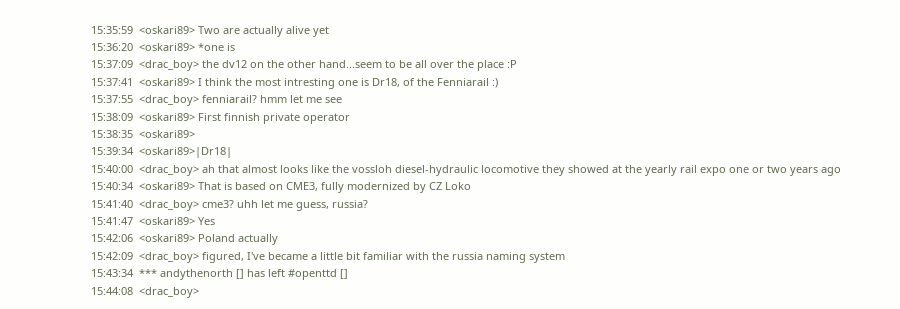15:35:59  <oskari89> Two are actually alive yet
15:36:20  <oskari89> *one is
15:37:09  <drac_boy> the dv12 on the other hand...seem to be all over the place :P
15:37:41  <oskari89> I think the most intresting one is Dr18, of the Fenniarail :)
15:37:55  <drac_boy> fenniarail? hmm let me see
15:38:09  <oskari89> First finnish private operator
15:38:35  <oskari89>
15:39:34  <oskari89>|Dr18|
15:40:00  <drac_boy> ah that almost looks like the vossloh diesel-hydraulic locomotive they showed at the yearly rail expo one or two years ago
15:40:34  <oskari89> That is based on CME3, fully modernized by CZ Loko
15:41:40  <drac_boy> cme3? uhh let me guess, russia?
15:41:47  <oskari89> Yes
15:42:06  <oskari89> Poland actually
15:42:09  <drac_boy> figured, I've became a little bit familiar with the russia naming system
15:43:34  *** andythenorth [] has left #openttd []
15:44:08  <drac_boy>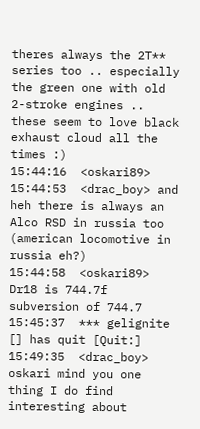theres always the 2T** series too .. especially the green one with old 2-stroke engines .. these seem to love black exhaust cloud all the times :)
15:44:16  <oskari89>
15:44:53  <drac_boy> and heh there is always an Alco RSD in russia too (american locomotive in russia eh?)
15:44:58  <oskari89> Dr18 is 744.7f subversion of 744.7
15:45:37  *** gelignite [] has quit [Quit:]
15:49:35  <drac_boy> oskari mind you one thing I do find interesting about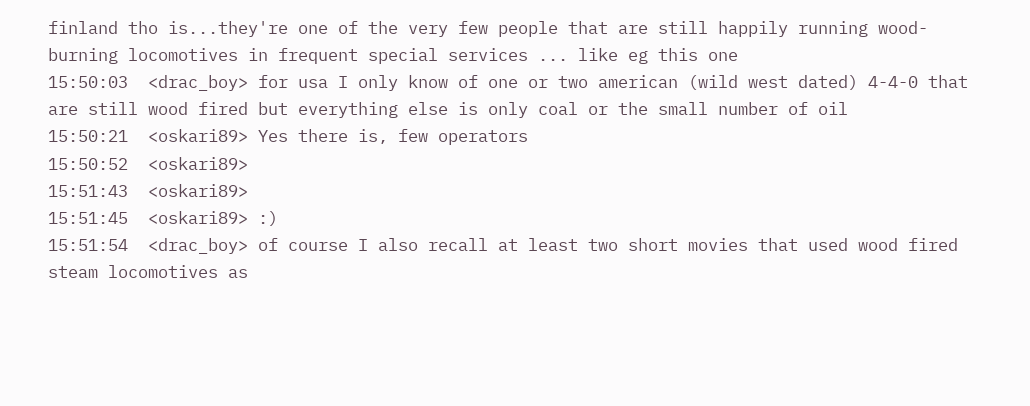finland tho is...they're one of the very few people that are still happily running wood-burning locomotives in frequent special services ... like eg this one
15:50:03  <drac_boy> for usa I only know of one or two american (wild west dated) 4-4-0 that are still wood fired but everything else is only coal or the small number of oil
15:50:21  <oskari89> Yes there is, few operators
15:50:52  <oskari89>
15:51:43  <oskari89>
15:51:45  <oskari89> :)
15:51:54  <drac_boy> of course I also recall at least two short movies that used wood fired steam locomotives as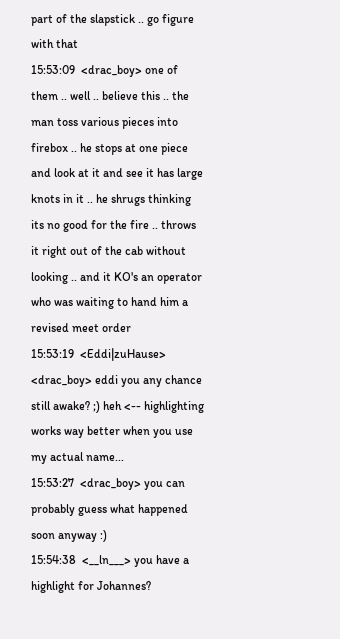part of the slapstick .. go figure with that
15:53:09  <drac_boy> one of them .. well .. believe this .. the man toss various pieces into firebox .. he stops at one piece and look at it and see it has large knots in it .. he shrugs thinking its no good for the fire .. throws it right out of the cab without looking .. and it KO's an operator who was waiting to hand him a revised meet order
15:53:19  <Eddi|zuHause> <drac_boy> eddi you any chance still awake? ;) heh <-- highlighting works way better when you use my actual name...
15:53:27  <drac_boy> you can probably guess what happened soon anyway :)
15:54:38  <__ln___> you have a highlight for Johannes?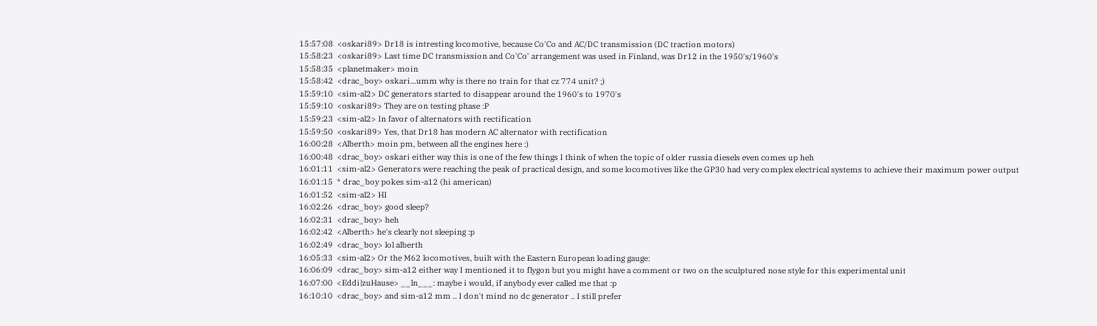15:57:08  <oskari89> Dr18 is intresting locomotive, because Co'Co and AC/DC transmission (DC traction motors)
15:58:23  <oskari89> Last time DC transmission and Co'Co' arrangement was used in Finland, was Dr12 in the 1950's/1960's
15:58:35  <planetmaker> moin
15:58:42  <drac_boy> oskari...umm why is there no train for that cz 774 unit? ;)
15:59:10  <sim-al2> DC generators started to disappear around the 1960's to 1970's
15:59:10  <oskari89> They are on testing phase :P
15:59:23  <sim-al2> In favor of alternators with rectification
15:59:50  <oskari89> Yes, that Dr18 has modern AC alternator with rectification
16:00:28  <Alberth> moin pm, between all the engines here :)
16:00:48  <drac_boy> oskari either way this is one of the few things I think of when the topic of older russia diesels even comes up heh
16:01:11  <sim-al2> Generators were reaching the peak of practical design, and some locomotives like the GP30 had very complex electrical systems to achieve their maximum power output
16:01:15  * drac_boy pokes sim-a12 (hi american)
16:01:52  <sim-al2> HI
16:02:26  <drac_boy> good sleep?
16:02:31  <drac_boy> heh
16:02:42  <Alberth> he's clearly not sleeping :p
16:02:49  <drac_boy> lol alberth
16:05:33  <sim-al2> Or the M62 locomotives, built with the Eastern European loading gauge:
16:06:09  <drac_boy> sim-a12 either way I mentioned it to flygon but you might have a comment or two on the sculptured nose style for this experimental unit
16:07:00  <Eddi|zuHause> __ln___: maybe i would, if anybody ever called me that :p
16:10:10  <drac_boy> and sim-a12 mm .. I don't mind no dc generator .. I still prefer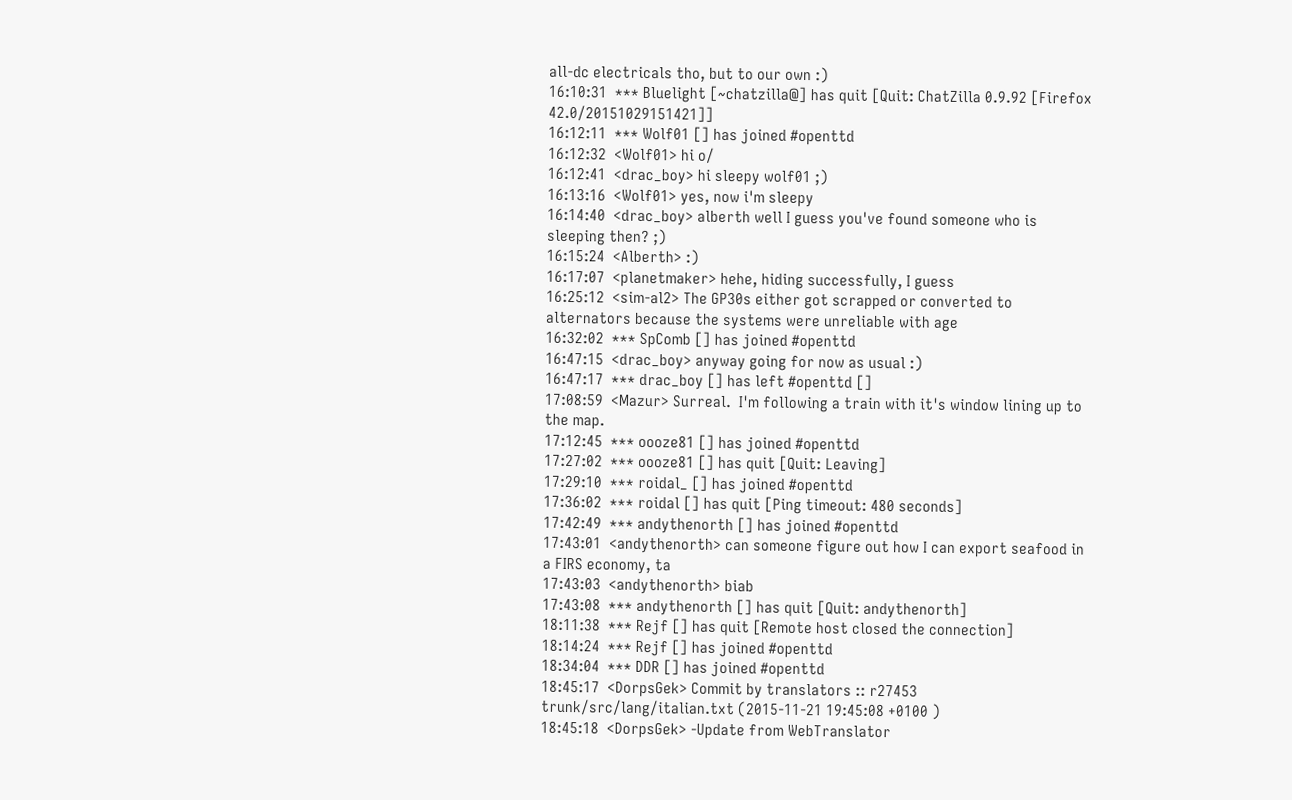all-dc electricals tho, but to our own :)
16:10:31  *** Bluelight [~chatzilla@] has quit [Quit: ChatZilla 0.9.92 [Firefox 42.0/20151029151421]]
16:12:11  *** Wolf01 [] has joined #openttd
16:12:32  <Wolf01> hi o/
16:12:41  <drac_boy> hi sleepy wolf01 ;)
16:13:16  <Wolf01> yes, now i'm sleepy
16:14:40  <drac_boy> alberth well I guess you've found someone who is sleeping then? ;)
16:15:24  <Alberth> :)
16:17:07  <planetmaker> hehe, hiding successfully, I guess
16:25:12  <sim-al2> The GP30s either got scrapped or converted to alternators because the systems were unreliable with age
16:32:02  *** SpComb [] has joined #openttd
16:47:15  <drac_boy> anyway going for now as usual :)
16:47:17  *** drac_boy [] has left #openttd []
17:08:59  <Mazur> Surreal.  I'm following a train with it's window lining up to the map.
17:12:45  *** oooze81 [] has joined #openttd
17:27:02  *** oooze81 [] has quit [Quit: Leaving]
17:29:10  *** roidal_ [] has joined #openttd
17:36:02  *** roidal [] has quit [Ping timeout: 480 seconds]
17:42:49  *** andythenorth [] has joined #openttd
17:43:01  <andythenorth> can someone figure out how I can export seafood in a FIRS economy, ta
17:43:03  <andythenorth> biab
17:43:08  *** andythenorth [] has quit [Quit: andythenorth]
18:11:38  *** Rejf [] has quit [Remote host closed the connection]
18:14:24  *** Rejf [] has joined #openttd
18:34:04  *** DDR [] has joined #openttd
18:45:17  <DorpsGek> Commit by translators :: r27453 trunk/src/lang/italian.txt (2015-11-21 19:45:08 +0100 )
18:45:18  <DorpsGek> -Update from WebTranslator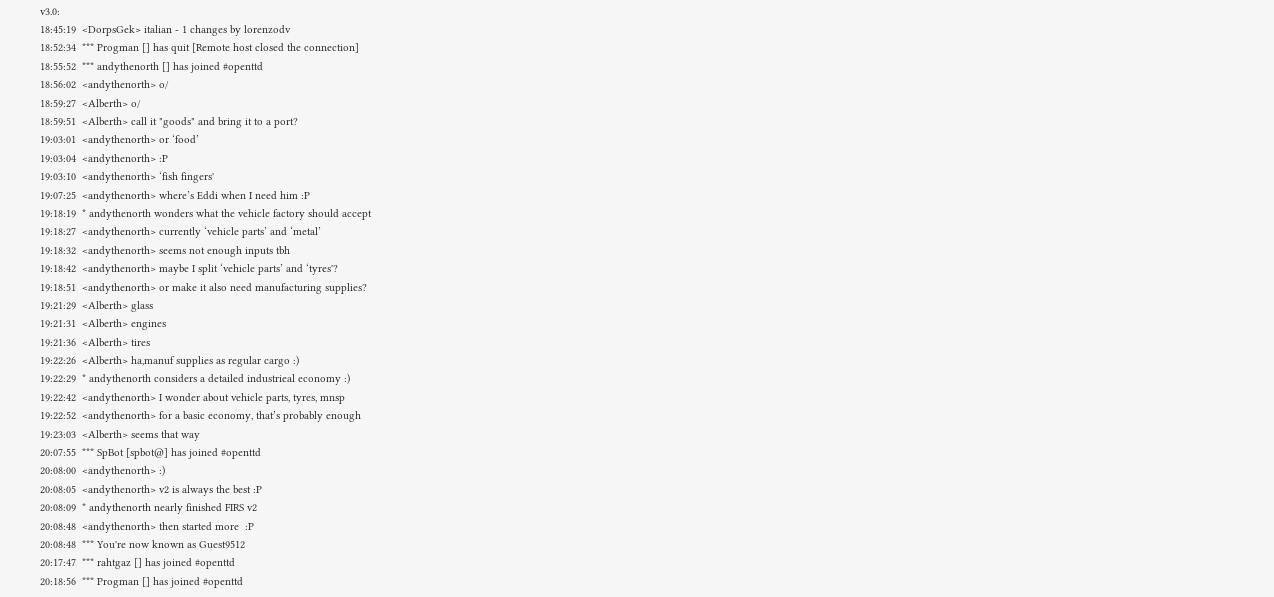v3.0:
18:45:19  <DorpsGek> italian - 1 changes by lorenzodv
18:52:34  *** Progman [] has quit [Remote host closed the connection]
18:55:52  *** andythenorth [] has joined #openttd
18:56:02  <andythenorth> o/
18:59:27  <Alberth> o/
18:59:51  <Alberth> call it "goods" and bring it to a port?
19:03:01  <andythenorth> or ‘food’
19:03:04  <andythenorth> :P
19:03:10  <andythenorth> ‘fish fingers'
19:07:25  <andythenorth> where’s Eddi when I need him :P
19:18:19  * andythenorth wonders what the vehicle factory should accept
19:18:27  <andythenorth> currently ‘vehicle parts’ and ‘metal’
19:18:32  <andythenorth> seems not enough inputs tbh
19:18:42  <andythenorth> maybe I split ‘vehicle parts’ and ‘tyres'?
19:18:51  <andythenorth> or make it also need manufacturing supplies?
19:21:29  <Alberth> glass
19:21:31  <Alberth> engines
19:21:36  <Alberth> tires
19:22:26  <Alberth> ha,manuf supplies as regular cargo :)
19:22:29  * andythenorth considers a detailed industrieal economy :)
19:22:42  <andythenorth> I wonder about vehicle parts, tyres, mnsp
19:22:52  <andythenorth> for a basic economy, that’s probably enough
19:23:03  <Alberth> seems that way
20:07:55  *** SpBot [spbot@] has joined #openttd
20:08:00  <andythenorth> :)
20:08:05  <andythenorth> v2 is always the best :P
20:08:09  * andythenorth nearly finished FIRS v2
20:08:48  <andythenorth> then started more  :P
20:08:48  *** You're now known as Guest9512
20:17:47  *** rahtgaz [] has joined #openttd
20:18:56  *** Progman [] has joined #openttd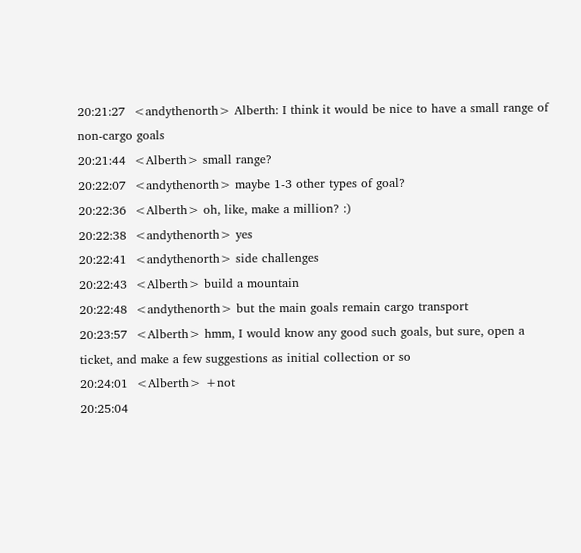20:21:27  <andythenorth> Alberth: I think it would be nice to have a small range of non-cargo goals
20:21:44  <Alberth> small range?
20:22:07  <andythenorth> maybe 1-3 other types of goal?
20:22:36  <Alberth> oh, like, make a million? :)
20:22:38  <andythenorth> yes
20:22:41  <andythenorth> side challenges
20:22:43  <Alberth> build a mountain
20:22:48  <andythenorth> but the main goals remain cargo transport
20:23:57  <Alberth> hmm, I would know any good such goals, but sure, open a ticket, and make a few suggestions as initial collection or so
20:24:01  <Alberth> +not
20:25:04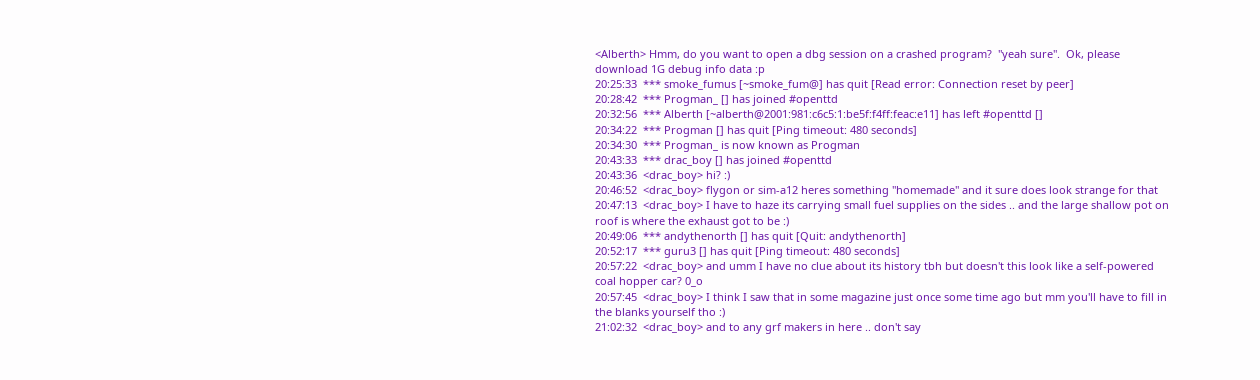<Alberth> Hmm, do you want to open a dbg session on a crashed program?  "yeah sure".  Ok, please download 1G debug info data :p
20:25:33  *** smoke_fumus [~smoke_fum@] has quit [Read error: Connection reset by peer]
20:28:42  *** Progman_ [] has joined #openttd
20:32:56  *** Alberth [~alberth@2001:981:c6c5:1:be5f:f4ff:feac:e11] has left #openttd []
20:34:22  *** Progman [] has quit [Ping timeout: 480 seconds]
20:34:30  *** Progman_ is now known as Progman
20:43:33  *** drac_boy [] has joined #openttd
20:43:36  <drac_boy> hi? :)
20:46:52  <drac_boy> flygon or sim-a12 heres something "homemade" and it sure does look strange for that
20:47:13  <drac_boy> I have to haze its carrying small fuel supplies on the sides .. and the large shallow pot on roof is where the exhaust got to be :)
20:49:06  *** andythenorth [] has quit [Quit: andythenorth]
20:52:17  *** guru3 [] has quit [Ping timeout: 480 seconds]
20:57:22  <drac_boy> and umm I have no clue about its history tbh but doesn't this look like a self-powered coal hopper car? 0_o
20:57:45  <drac_boy> I think I saw that in some magazine just once some time ago but mm you'll have to fill in the blanks yourself tho :)
21:02:32  <drac_boy> and to any grf makers in here .. don't say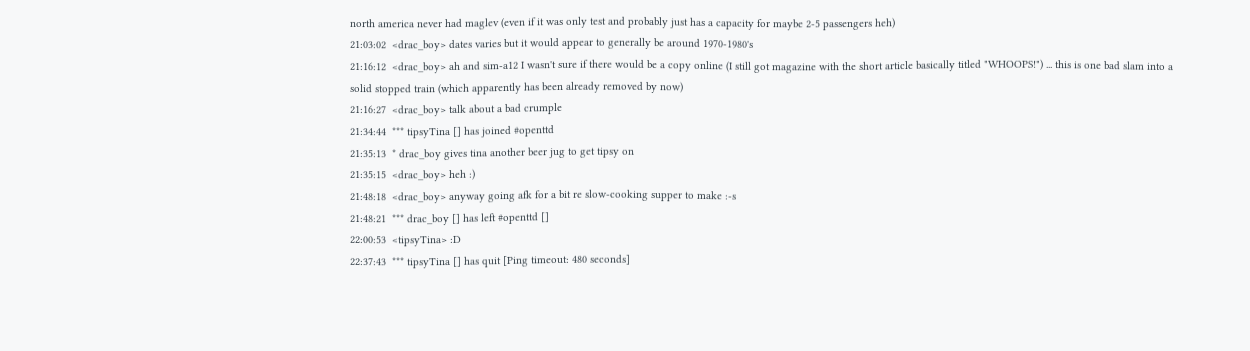north america never had maglev (even if it was only test and probably just has a capacity for maybe 2-5 passengers heh)
21:03:02  <drac_boy> dates varies but it would appear to generally be around 1970-1980's
21:16:12  <drac_boy> ah and sim-a12 I wasn't sure if there would be a copy online (I still got magazine with the short article basically titled "WHOOPS!") ... this is one bad slam into a solid stopped train (which apparently has been already removed by now)
21:16:27  <drac_boy> talk about a bad crumple
21:34:44  *** tipsyTina [] has joined #openttd
21:35:13  * drac_boy gives tina another beer jug to get tipsy on
21:35:15  <drac_boy> heh :)
21:48:18  <drac_boy> anyway going afk for a bit re slow-cooking supper to make :-s
21:48:21  *** drac_boy [] has left #openttd []
22:00:53  <tipsyTina> :D
22:37:43  *** tipsyTina [] has quit [Ping timeout: 480 seconds]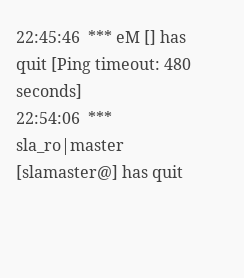22:45:46  *** eM [] has quit [Ping timeout: 480 seconds]
22:54:06  *** sla_ro|master [slamaster@] has quit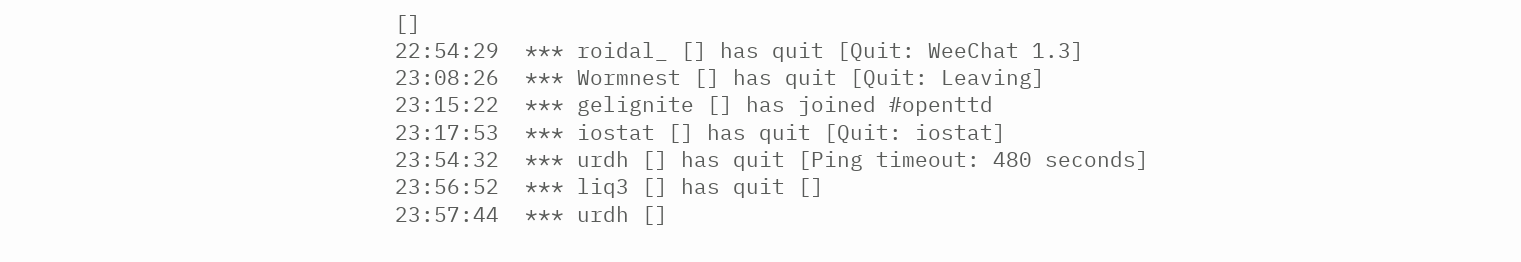[]
22:54:29  *** roidal_ [] has quit [Quit: WeeChat 1.3]
23:08:26  *** Wormnest [] has quit [Quit: Leaving]
23:15:22  *** gelignite [] has joined #openttd
23:17:53  *** iostat [] has quit [Quit: iostat]
23:54:32  *** urdh [] has quit [Ping timeout: 480 seconds]
23:56:52  *** liq3 [] has quit []
23:57:44  *** urdh []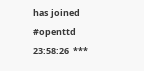has joined #openttd
23:58:26  ***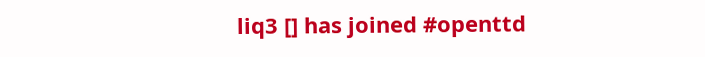liq3 [] has joined #openttd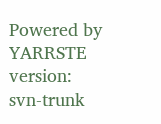Powered by YARRSTE version: svn-trunk